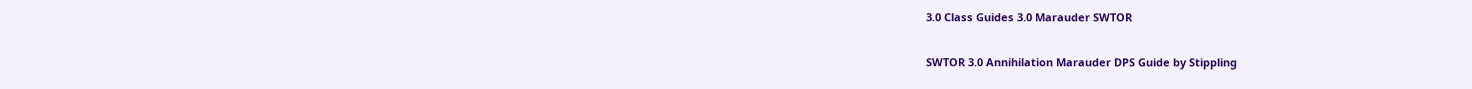3.0 Class Guides 3.0 Marauder SWTOR

SWTOR 3.0 Annihilation Marauder DPS Guide by Stippling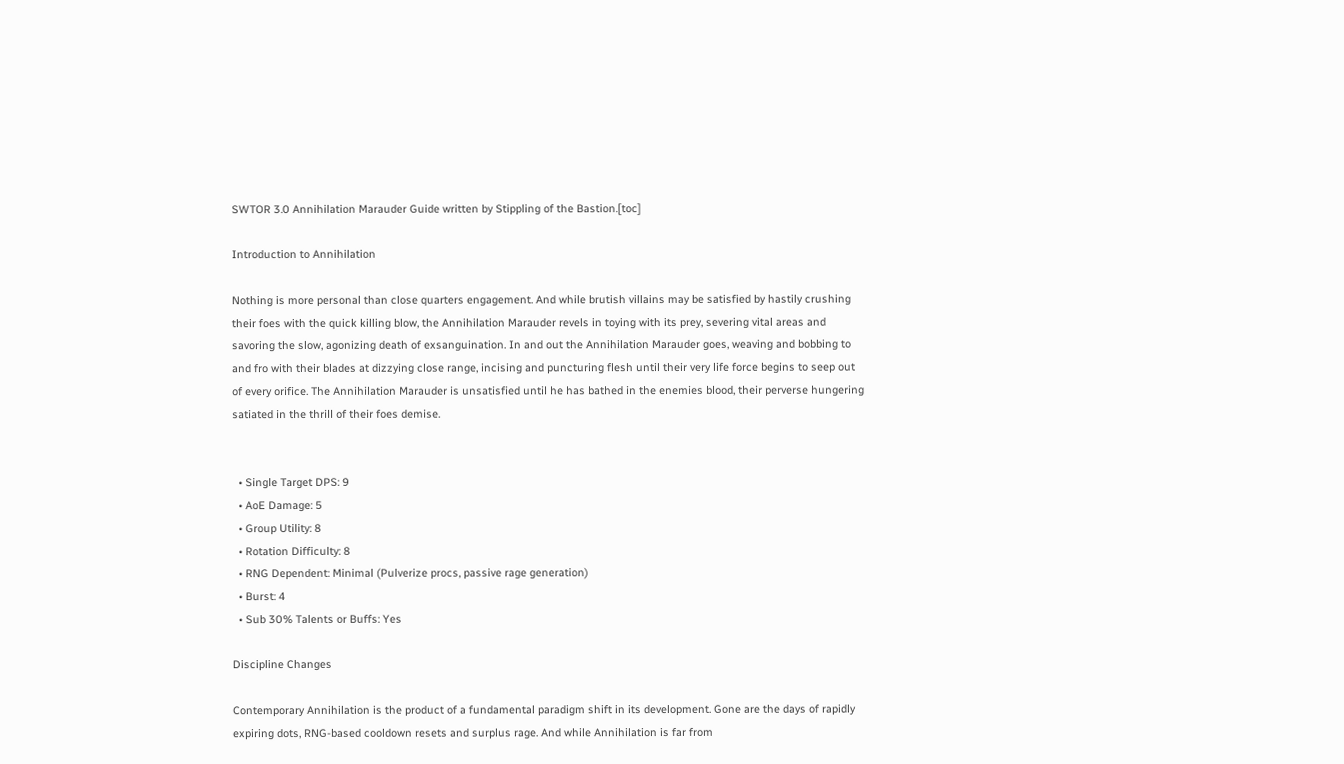SWTOR 3.0 Annihilation Marauder Guide written by Stippling of the Bastion.[toc]

Introduction to Annihilation

Nothing is more personal than close quarters engagement. And while brutish villains may be satisfied by hastily crushing their foes with the quick killing blow, the Annihilation Marauder revels in toying with its prey, severing vital areas and savoring the slow, agonizing death of exsanguination. In and out the Annihilation Marauder goes, weaving and bobbing to and fro with their blades at dizzying close range, incising and puncturing flesh until their very life force begins to seep out of every orifice. The Annihilation Marauder is unsatisfied until he has bathed in the enemies blood, their perverse hungering satiated in the thrill of their foes demise.


  • Single Target DPS: 9
  • AoE Damage: 5
  • Group Utility: 8
  • Rotation Difficulty: 8
  • RNG Dependent: Minimal (Pulverize procs, passive rage generation)
  • Burst: 4
  • Sub 30% Talents or Buffs: Yes

Discipline Changes

Contemporary Annihilation is the product of a fundamental paradigm shift in its development. Gone are the days of rapidly expiring dots, RNG-based cooldown resets and surplus rage. And while Annihilation is far from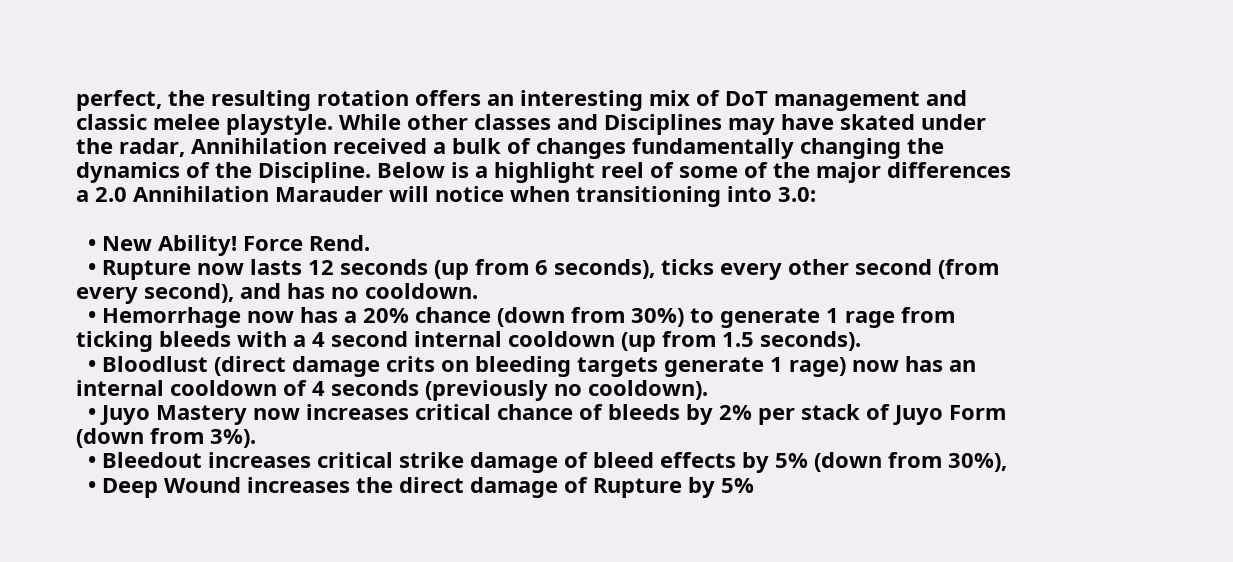perfect, the resulting rotation offers an interesting mix of DoT management and classic melee playstyle. While other classes and Disciplines may have skated under the radar, Annihilation received a bulk of changes fundamentally changing the dynamics of the Discipline. Below is a highlight reel of some of the major differences a 2.0 Annihilation Marauder will notice when transitioning into 3.0:

  • New Ability! Force Rend.
  • Rupture now lasts 12 seconds (up from 6 seconds), ticks every other second (from every second), and has no cooldown.
  • Hemorrhage now has a 20% chance (down from 30%) to generate 1 rage from ticking bleeds with a 4 second internal cooldown (up from 1.5 seconds).
  • Bloodlust (direct damage crits on bleeding targets generate 1 rage) now has an internal cooldown of 4 seconds (previously no cooldown).
  • Juyo Mastery now increases critical chance of bleeds by 2% per stack of Juyo Form (down from 3%).
  • Bleedout increases critical strike damage of bleed effects by 5% (down from 30%),
  • Deep Wound increases the direct damage of Rupture by 5%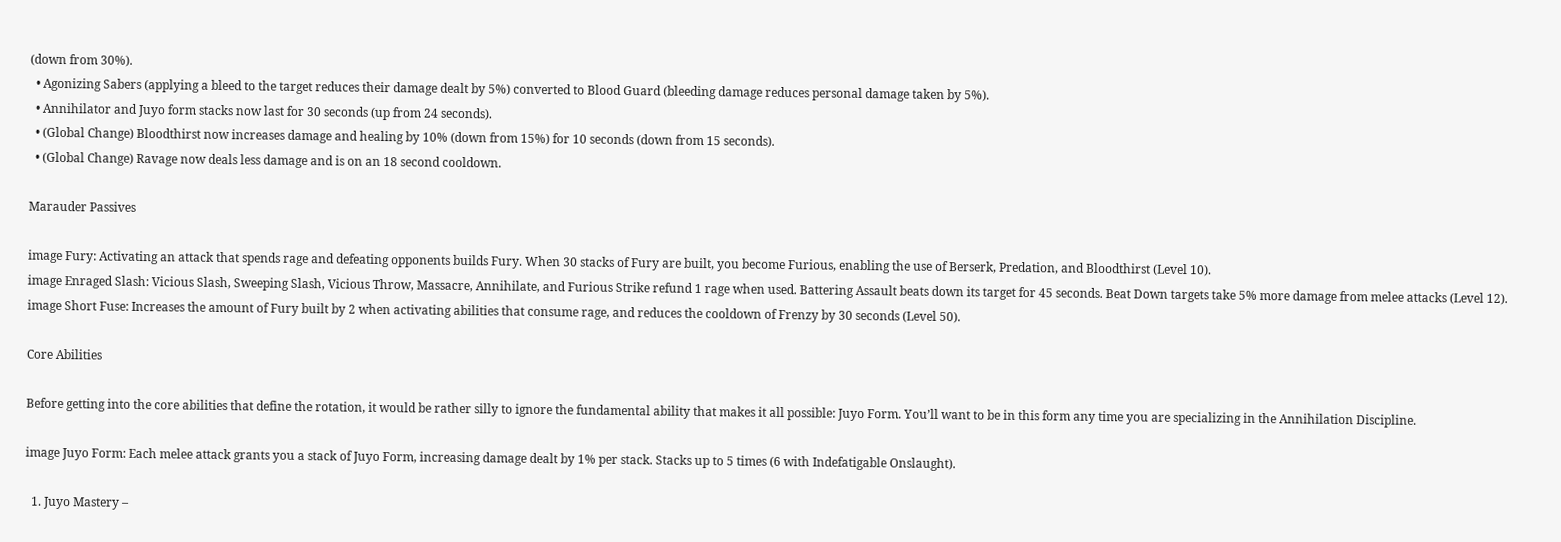(down from 30%).
  • Agonizing Sabers (applying a bleed to the target reduces their damage dealt by 5%) converted to Blood Guard (bleeding damage reduces personal damage taken by 5%).
  • Annihilator and Juyo form stacks now last for 30 seconds (up from 24 seconds).
  • (Global Change) Bloodthirst now increases damage and healing by 10% (down from 15%) for 10 seconds (down from 15 seconds).
  • (Global Change) Ravage now deals less damage and is on an 18 second cooldown.

Marauder Passives

image Fury: Activating an attack that spends rage and defeating opponents builds Fury. When 30 stacks of Fury are built, you become Furious, enabling the use of Berserk, Predation, and Bloodthirst (Level 10).
image Enraged Slash: Vicious Slash, Sweeping Slash, Vicious Throw, Massacre, Annihilate, and Furious Strike refund 1 rage when used. Battering Assault beats down its target for 45 seconds. Beat Down targets take 5% more damage from melee attacks (Level 12).
image Short Fuse: Increases the amount of Fury built by 2 when activating abilities that consume rage, and reduces the cooldown of Frenzy by 30 seconds (Level 50).

Core Abilities

Before getting into the core abilities that define the rotation, it would be rather silly to ignore the fundamental ability that makes it all possible: Juyo Form. You’ll want to be in this form any time you are specializing in the Annihilation Discipline.

image Juyo Form: Each melee attack grants you a stack of Juyo Form, increasing damage dealt by 1% per stack. Stacks up to 5 times (6 with Indefatigable Onslaught).

  1. Juyo Mastery –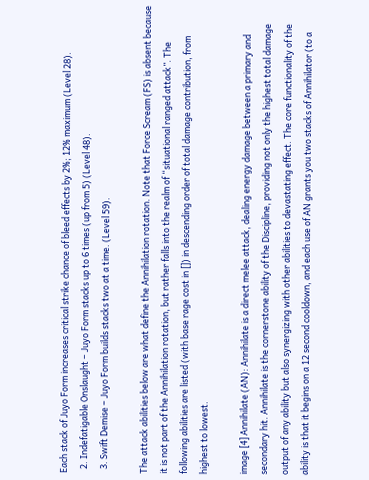Each stack of Juyo Form increases critical strike chance of bleed effects by 2%; 12% maximum (Level 28).
  2. Indefatigable Onslaught – Juyo Form stacks up to 6 times (up from 5) (Level 48).
  3. Swift Demise – Juyo Form builds stacks two at a time. (Level 59).

The attack abilities below are what define the Annihilation rotation. Note that Force Scream (FS) is absent because it is not part of the Annihilation rotation, but rather falls into the realm of “situational ranged attack”. The following abilities are listed (with base rage cost in []) in descending order of total damage contribution, from highest to lowest.

image [4] Annihilate (AN): Annihilate is a direct melee attack, dealing energy damage between a primary and secondary hit. Annihilate is the cornerstone ability of the Discipline, providing not only the highest total damage output of any ability but also synergizing with other abilities to devastating effect. The core functionality of the ability is that it begins on a 12 second cooldown, and each use of AN grants you two stacks of Annihilator (to a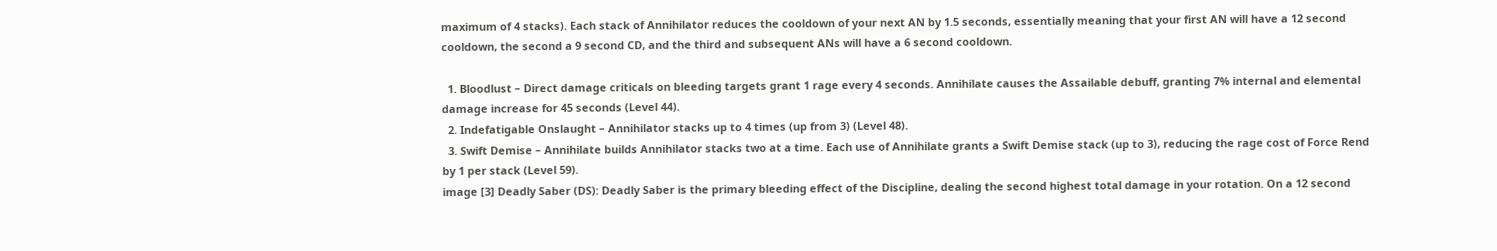maximum of 4 stacks). Each stack of Annihilator reduces the cooldown of your next AN by 1.5 seconds, essentially meaning that your first AN will have a 12 second cooldown, the second a 9 second CD, and the third and subsequent ANs will have a 6 second cooldown.

  1. Bloodlust – Direct damage criticals on bleeding targets grant 1 rage every 4 seconds. Annihilate causes the Assailable debuff, granting 7% internal and elemental damage increase for 45 seconds (Level 44).
  2. Indefatigable Onslaught – Annihilator stacks up to 4 times (up from 3) (Level 48).
  3. Swift Demise – Annihilate builds Annihilator stacks two at a time. Each use of Annihilate grants a Swift Demise stack (up to 3), reducing the rage cost of Force Rend by 1 per stack (Level 59).
image [3] Deadly Saber (DS): Deadly Saber is the primary bleeding effect of the Discipline, dealing the second highest total damage in your rotation. On a 12 second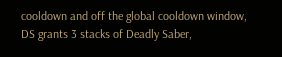cooldown and off the global cooldown window, DS grants 3 stacks of Deadly Saber,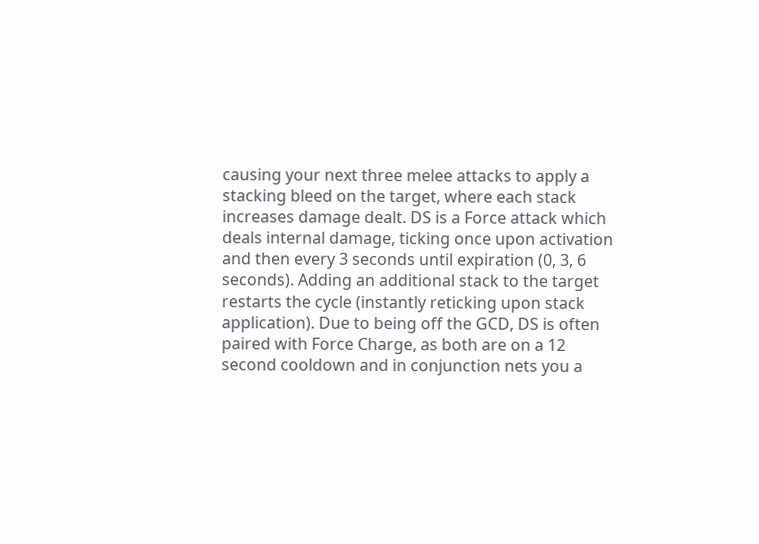causing your next three melee attacks to apply a stacking bleed on the target, where each stack increases damage dealt. DS is a Force attack which deals internal damage, ticking once upon activation and then every 3 seconds until expiration (0, 3, 6 seconds). Adding an additional stack to the target restarts the cycle (instantly reticking upon stack application). Due to being off the GCD, DS is often paired with Force Charge, as both are on a 12 second cooldown and in conjunction nets you a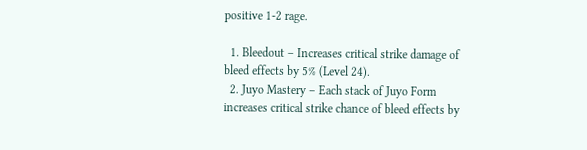positive 1-2 rage.

  1. Bleedout – Increases critical strike damage of bleed effects by 5% (Level 24).
  2. Juyo Mastery – Each stack of Juyo Form increases critical strike chance of bleed effects by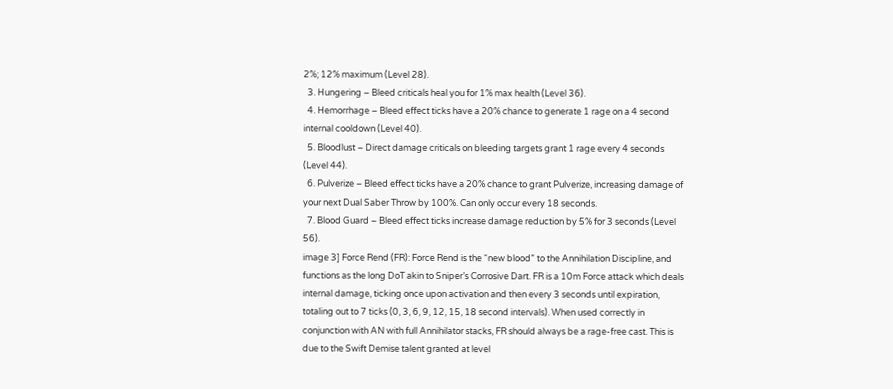2%; 12% maximum (Level 28).
  3. Hungering – Bleed criticals heal you for 1% max health (Level 36).
  4. Hemorrhage – Bleed effect ticks have a 20% chance to generate 1 rage on a 4 second internal cooldown (Level 40).
  5. Bloodlust – Direct damage criticals on bleeding targets grant 1 rage every 4 seconds (Level 44).
  6. Pulverize – Bleed effect ticks have a 20% chance to grant Pulverize, increasing damage of your next Dual Saber Throw by 100%. Can only occur every 18 seconds.
  7. Blood Guard – Bleed effect ticks increase damage reduction by 5% for 3 seconds (Level 56).
image 3] Force Rend (FR): Force Rend is the “new blood” to the Annihilation Discipline, and functions as the long DoT akin to Sniper’s Corrosive Dart. FR is a 10m Force attack which deals internal damage, ticking once upon activation and then every 3 seconds until expiration, totaling out to 7 ticks (0, 3, 6, 9, 12, 15, 18 second intervals). When used correctly in conjunction with AN with full Annihilator stacks, FR should always be a rage-free cast. This is due to the Swift Demise talent granted at level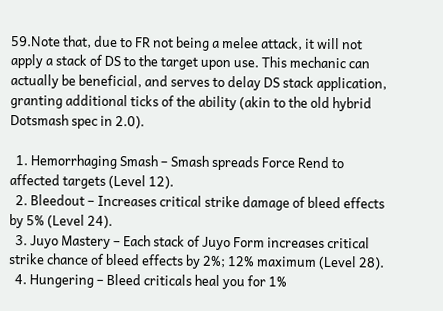59.Note that, due to FR not being a melee attack, it will not apply a stack of DS to the target upon use. This mechanic can actually be beneficial, and serves to delay DS stack application, granting additional ticks of the ability (akin to the old hybrid Dotsmash spec in 2.0).

  1. Hemorrhaging Smash – Smash spreads Force Rend to affected targets (Level 12).
  2. Bleedout – Increases critical strike damage of bleed effects by 5% (Level 24).
  3. Juyo Mastery – Each stack of Juyo Form increases critical strike chance of bleed effects by 2%; 12% maximum (Level 28).
  4. Hungering – Bleed criticals heal you for 1%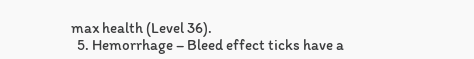max health (Level 36).
  5. Hemorrhage – Bleed effect ticks have a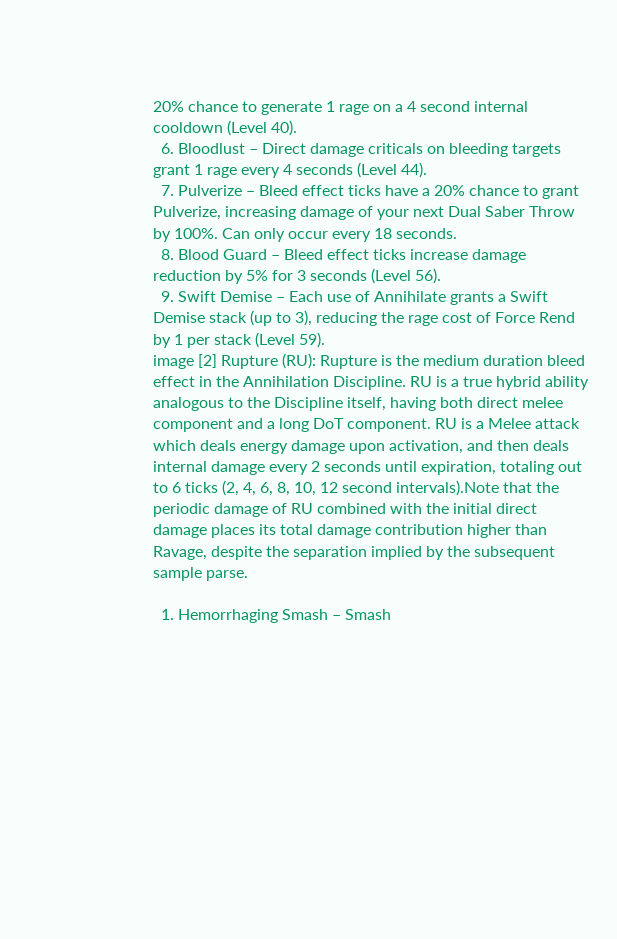20% chance to generate 1 rage on a 4 second internal cooldown (Level 40).
  6. Bloodlust – Direct damage criticals on bleeding targets grant 1 rage every 4 seconds (Level 44).
  7. Pulverize – Bleed effect ticks have a 20% chance to grant Pulverize, increasing damage of your next Dual Saber Throw by 100%. Can only occur every 18 seconds.
  8. Blood Guard – Bleed effect ticks increase damage reduction by 5% for 3 seconds (Level 56).
  9. Swift Demise – Each use of Annihilate grants a Swift Demise stack (up to 3), reducing the rage cost of Force Rend by 1 per stack (Level 59).
image [2] Rupture (RU): Rupture is the medium duration bleed effect in the Annihilation Discipline. RU is a true hybrid ability analogous to the Discipline itself, having both direct melee component and a long DoT component. RU is a Melee attack which deals energy damage upon activation, and then deals internal damage every 2 seconds until expiration, totaling out to 6 ticks (2, 4, 6, 8, 10, 12 second intervals).Note that the periodic damage of RU combined with the initial direct damage places its total damage contribution higher than Ravage, despite the separation implied by the subsequent sample parse.

  1. Hemorrhaging Smash – Smash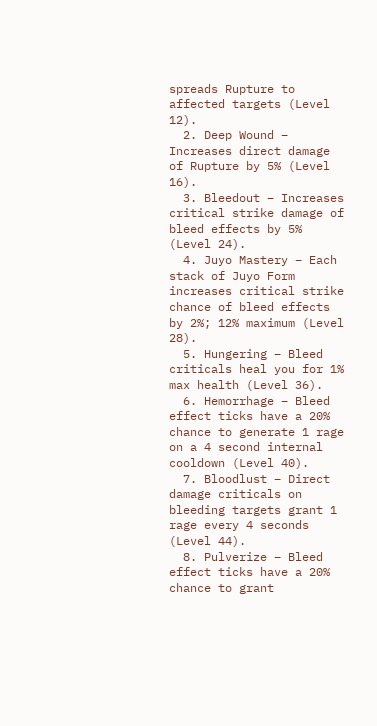spreads Rupture to affected targets (Level 12).
  2. Deep Wound – Increases direct damage of Rupture by 5% (Level 16).
  3. Bleedout – Increases critical strike damage of bleed effects by 5% (Level 24).
  4. Juyo Mastery – Each stack of Juyo Form increases critical strike chance of bleed effects by 2%; 12% maximum (Level 28).
  5. Hungering – Bleed criticals heal you for 1% max health (Level 36).
  6. Hemorrhage – Bleed effect ticks have a 20% chance to generate 1 rage on a 4 second internal cooldown (Level 40).
  7. Bloodlust – Direct damage criticals on bleeding targets grant 1 rage every 4 seconds (Level 44).
  8. Pulverize – Bleed effect ticks have a 20% chance to grant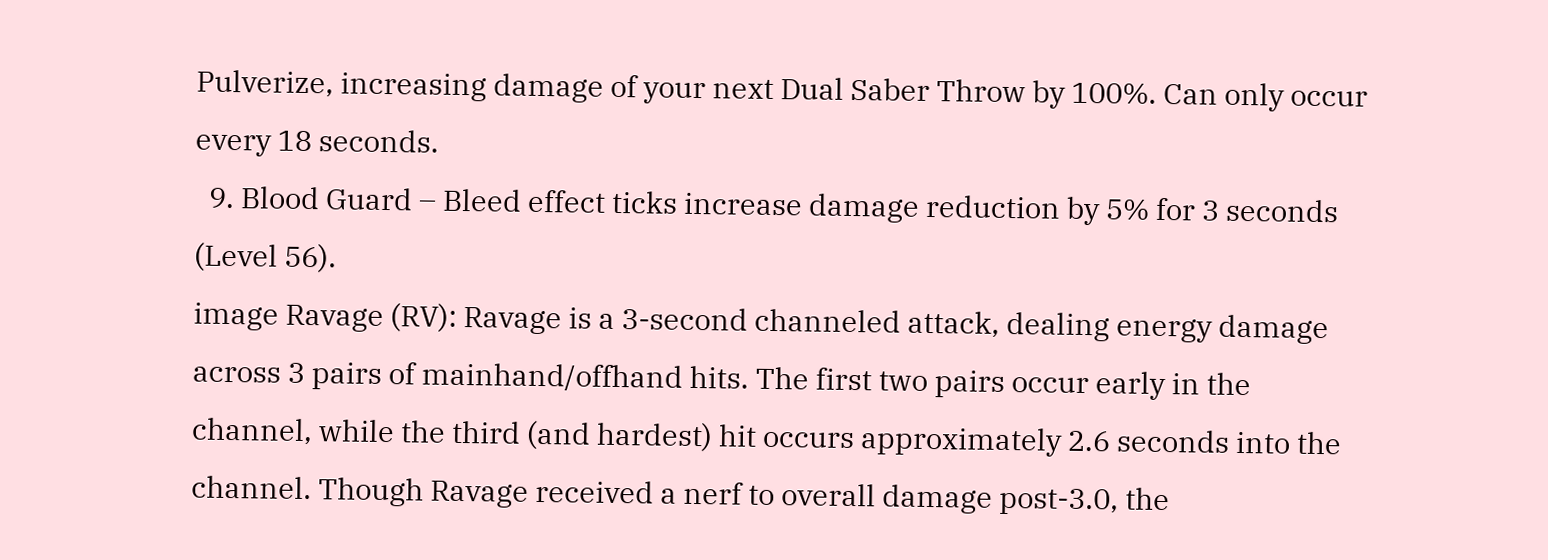Pulverize, increasing damage of your next Dual Saber Throw by 100%. Can only occur every 18 seconds.
  9. Blood Guard – Bleed effect ticks increase damage reduction by 5% for 3 seconds (Level 56).
image Ravage (RV): Ravage is a 3-second channeled attack, dealing energy damage across 3 pairs of mainhand/offhand hits. The first two pairs occur early in the channel, while the third (and hardest) hit occurs approximately 2.6 seconds into the channel. Though Ravage received a nerf to overall damage post-3.0, the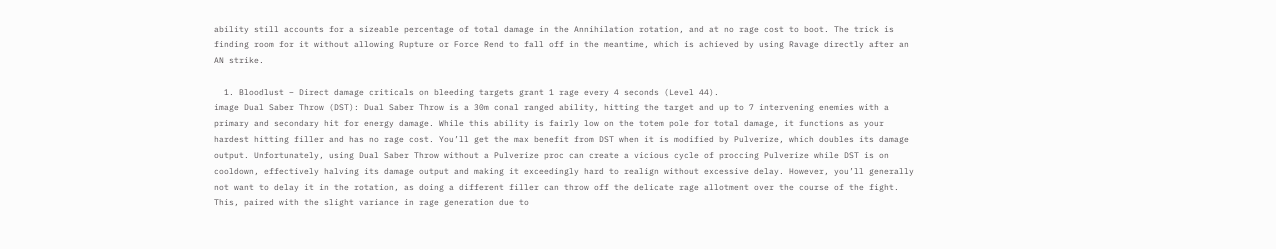ability still accounts for a sizeable percentage of total damage in the Annihilation rotation, and at no rage cost to boot. The trick is finding room for it without allowing Rupture or Force Rend to fall off in the meantime, which is achieved by using Ravage directly after an AN strike.

  1. Bloodlust – Direct damage criticals on bleeding targets grant 1 rage every 4 seconds (Level 44).
image Dual Saber Throw (DST): Dual Saber Throw is a 30m conal ranged ability, hitting the target and up to 7 intervening enemies with a primary and secondary hit for energy damage. While this ability is fairly low on the totem pole for total damage, it functions as your hardest hitting filler and has no rage cost. You’ll get the max benefit from DST when it is modified by Pulverize, which doubles its damage output. Unfortunately, using Dual Saber Throw without a Pulverize proc can create a vicious cycle of proccing Pulverize while DST is on cooldown, effectively halving its damage output and making it exceedingly hard to realign without excessive delay. However, you’ll generally not want to delay it in the rotation, as doing a different filler can throw off the delicate rage allotment over the course of the fight. This, paired with the slight variance in rage generation due to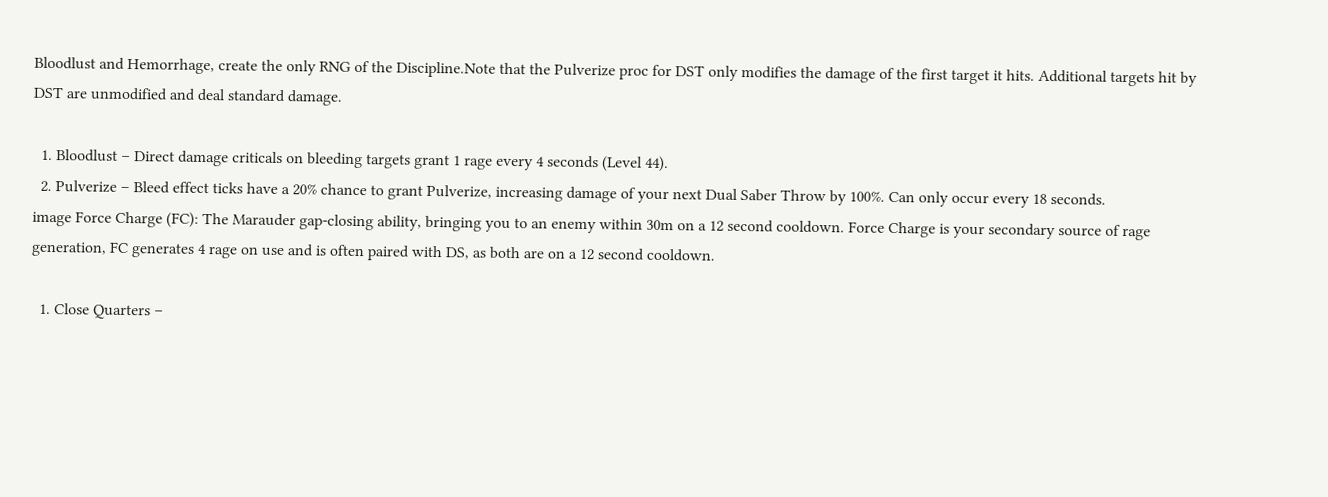Bloodlust and Hemorrhage, create the only RNG of the Discipline.Note that the Pulverize proc for DST only modifies the damage of the first target it hits. Additional targets hit by DST are unmodified and deal standard damage.

  1. Bloodlust – Direct damage criticals on bleeding targets grant 1 rage every 4 seconds (Level 44).
  2. Pulverize – Bleed effect ticks have a 20% chance to grant Pulverize, increasing damage of your next Dual Saber Throw by 100%. Can only occur every 18 seconds.
image Force Charge (FC): The Marauder gap-closing ability, bringing you to an enemy within 30m on a 12 second cooldown. Force Charge is your secondary source of rage generation, FC generates 4 rage on use and is often paired with DS, as both are on a 12 second cooldown.

  1. Close Quarters –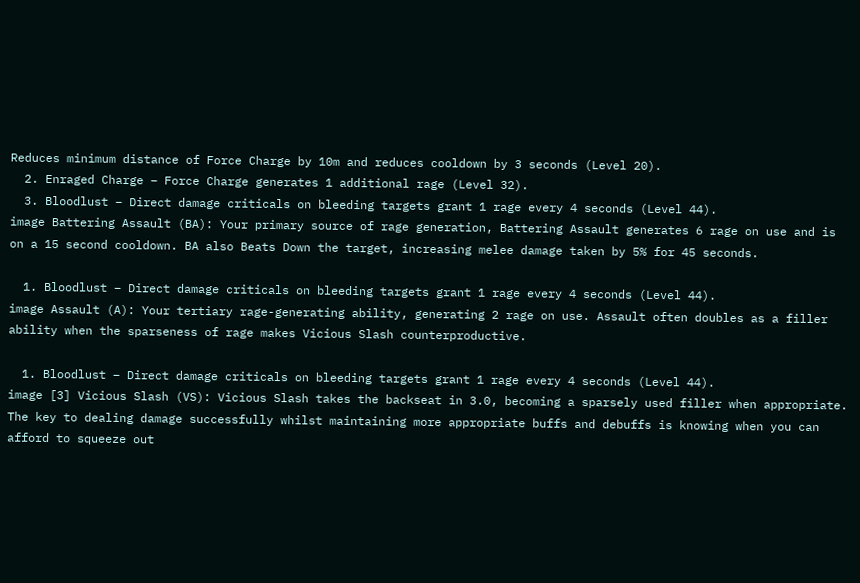Reduces minimum distance of Force Charge by 10m and reduces cooldown by 3 seconds (Level 20).
  2. Enraged Charge – Force Charge generates 1 additional rage (Level 32).
  3. Bloodlust – Direct damage criticals on bleeding targets grant 1 rage every 4 seconds (Level 44).
image Battering Assault (BA): Your primary source of rage generation, Battering Assault generates 6 rage on use and is on a 15 second cooldown. BA also Beats Down the target, increasing melee damage taken by 5% for 45 seconds.

  1. Bloodlust – Direct damage criticals on bleeding targets grant 1 rage every 4 seconds (Level 44).
image Assault (A): Your tertiary rage-generating ability, generating 2 rage on use. Assault often doubles as a filler ability when the sparseness of rage makes Vicious Slash counterproductive.

  1. Bloodlust – Direct damage criticals on bleeding targets grant 1 rage every 4 seconds (Level 44).
image [3] Vicious Slash (VS): Vicious Slash takes the backseat in 3.0, becoming a sparsely used filler when appropriate. The key to dealing damage successfully whilst maintaining more appropriate buffs and debuffs is knowing when you can afford to squeeze out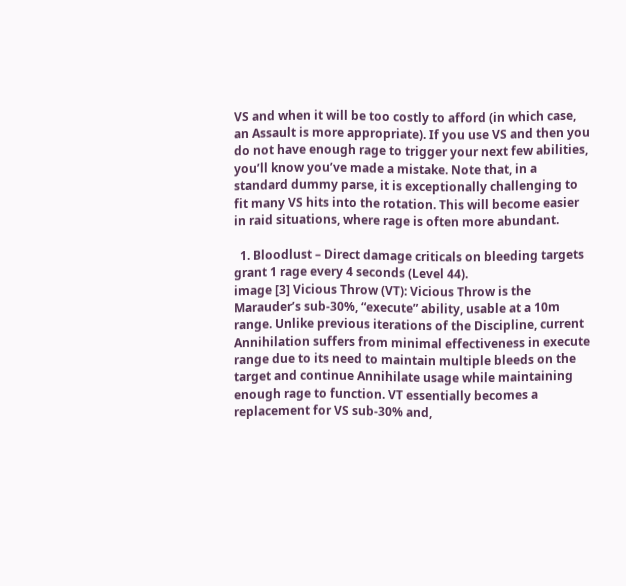VS and when it will be too costly to afford (in which case, an Assault is more appropriate). If you use VS and then you do not have enough rage to trigger your next few abilities, you’ll know you’ve made a mistake. Note that, in a standard dummy parse, it is exceptionally challenging to fit many VS hits into the rotation. This will become easier in raid situations, where rage is often more abundant.

  1. Bloodlust – Direct damage criticals on bleeding targets grant 1 rage every 4 seconds (Level 44).
image [3] Vicious Throw (VT): Vicious Throw is the Marauder’s sub-30%, “execute” ability, usable at a 10m range. Unlike previous iterations of the Discipline, current Annihilation suffers from minimal effectiveness in execute range due to its need to maintain multiple bleeds on the target and continue Annihilate usage while maintaining enough rage to function. VT essentially becomes a replacement for VS sub-30% and,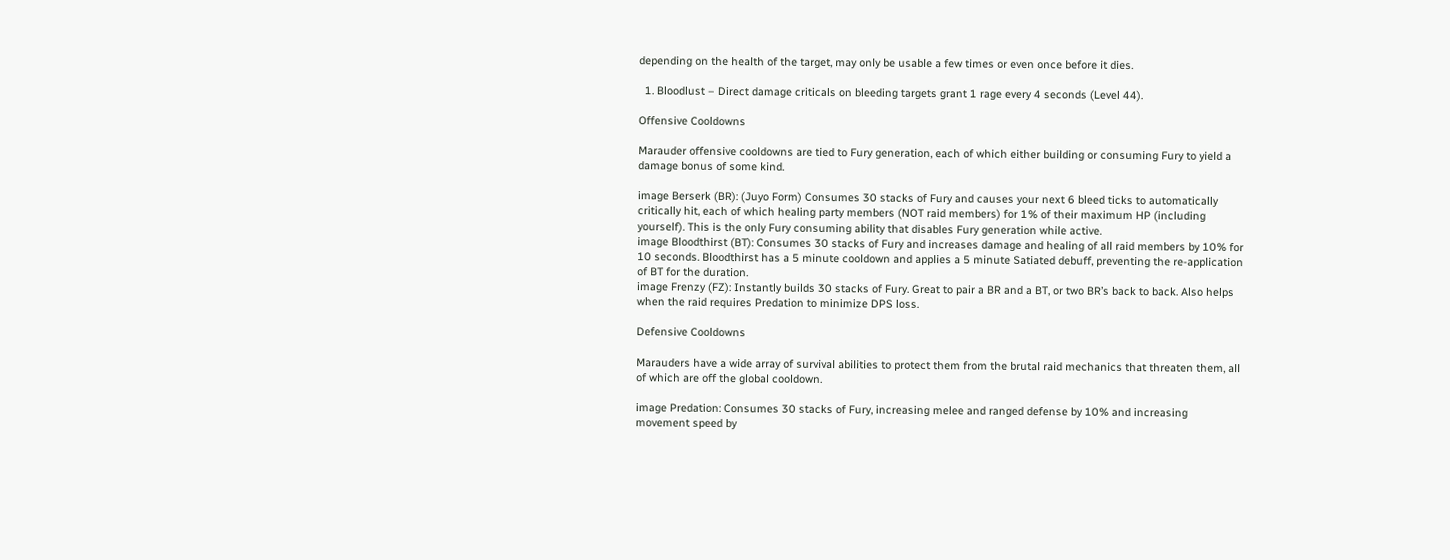depending on the health of the target, may only be usable a few times or even once before it dies.

  1. Bloodlust – Direct damage criticals on bleeding targets grant 1 rage every 4 seconds (Level 44).

Offensive Cooldowns

Marauder offensive cooldowns are tied to Fury generation, each of which either building or consuming Fury to yield a damage bonus of some kind.

image Berserk (BR): (Juyo Form) Consumes 30 stacks of Fury and causes your next 6 bleed ticks to automatically critically hit, each of which healing party members (NOT raid members) for 1% of their maximum HP (including yourself). This is the only Fury consuming ability that disables Fury generation while active.
image Bloodthirst (BT): Consumes 30 stacks of Fury and increases damage and healing of all raid members by 10% for 10 seconds. Bloodthirst has a 5 minute cooldown and applies a 5 minute Satiated debuff, preventing the re-application of BT for the duration.
image Frenzy (FZ): Instantly builds 30 stacks of Fury. Great to pair a BR and a BT, or two BR’s back to back. Also helps when the raid requires Predation to minimize DPS loss.

Defensive Cooldowns

Marauders have a wide array of survival abilities to protect them from the brutal raid mechanics that threaten them, all of which are off the global cooldown.

image Predation: Consumes 30 stacks of Fury, increasing melee and ranged defense by 10% and increasing movement speed by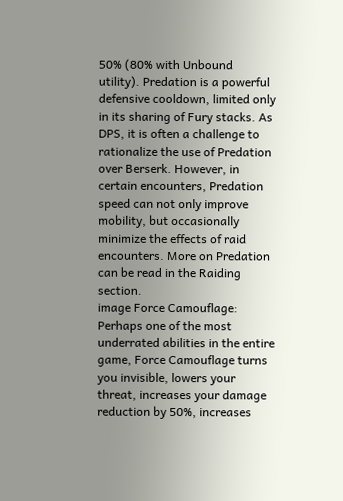50% (80% with Unbound utility). Predation is a powerful defensive cooldown, limited only in its sharing of Fury stacks. As DPS, it is often a challenge to rationalize the use of Predation over Berserk. However, in certain encounters, Predation speed can not only improve mobility, but occasionally minimize the effects of raid encounters. More on Predation can be read in the Raiding section.
image Force Camouflage: Perhaps one of the most underrated abilities in the entire game, Force Camouflage turns you invisible, lowers your threat, increases your damage reduction by 50%, increases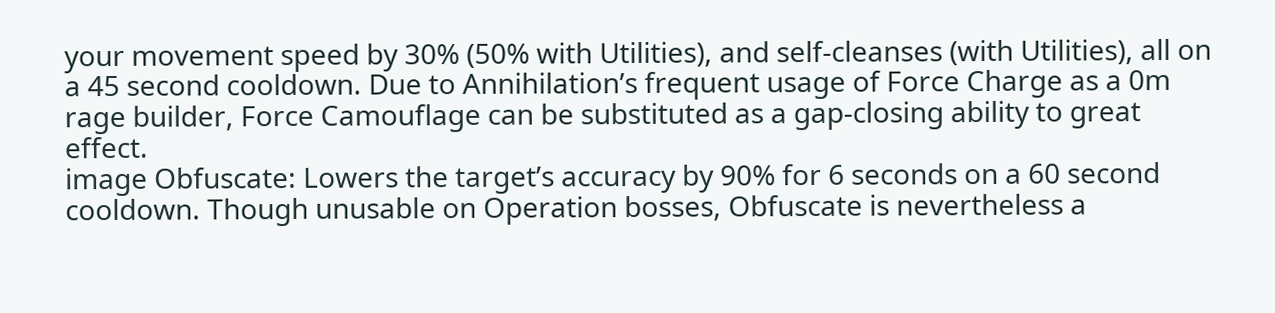your movement speed by 30% (50% with Utilities), and self-cleanses (with Utilities), all on a 45 second cooldown. Due to Annihilation’s frequent usage of Force Charge as a 0m rage builder, Force Camouflage can be substituted as a gap-closing ability to great effect.
image Obfuscate: Lowers the target’s accuracy by 90% for 6 seconds on a 60 second cooldown. Though unusable on Operation bosses, Obfuscate is nevertheless a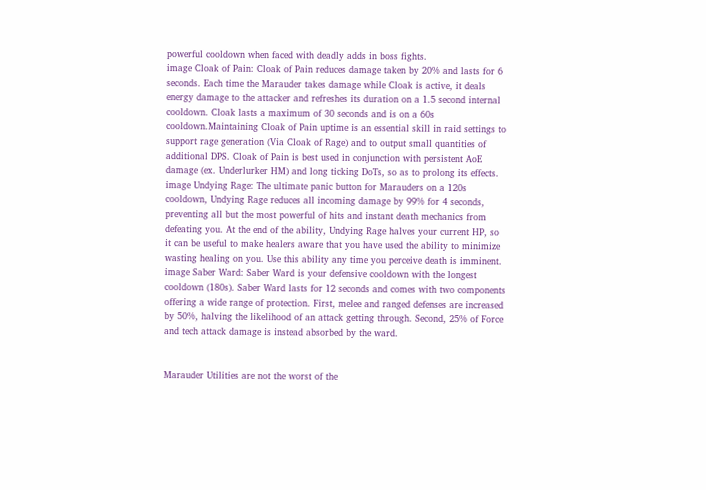powerful cooldown when faced with deadly adds in boss fights.
image Cloak of Pain: Cloak of Pain reduces damage taken by 20% and lasts for 6 seconds. Each time the Marauder takes damage while Cloak is active, it deals energy damage to the attacker and refreshes its duration on a 1.5 second internal cooldown. Cloak lasts a maximum of 30 seconds and is on a 60s cooldown.Maintaining Cloak of Pain uptime is an essential skill in raid settings to support rage generation (Via Cloak of Rage) and to output small quantities of additional DPS. Cloak of Pain is best used in conjunction with persistent AoE damage (ex. Underlurker HM) and long ticking DoTs, so as to prolong its effects.
image Undying Rage: The ultimate panic button for Marauders on a 120s cooldown, Undying Rage reduces all incoming damage by 99% for 4 seconds, preventing all but the most powerful of hits and instant death mechanics from defeating you. At the end of the ability, Undying Rage halves your current HP, so it can be useful to make healers aware that you have used the ability to minimize wasting healing on you. Use this ability any time you perceive death is imminent.
image Saber Ward: Saber Ward is your defensive cooldown with the longest cooldown (180s). Saber Ward lasts for 12 seconds and comes with two components offering a wide range of protection. First, melee and ranged defenses are increased by 50%, halving the likelihood of an attack getting through. Second, 25% of Force and tech attack damage is instead absorbed by the ward.


Marauder Utilities are not the worst of the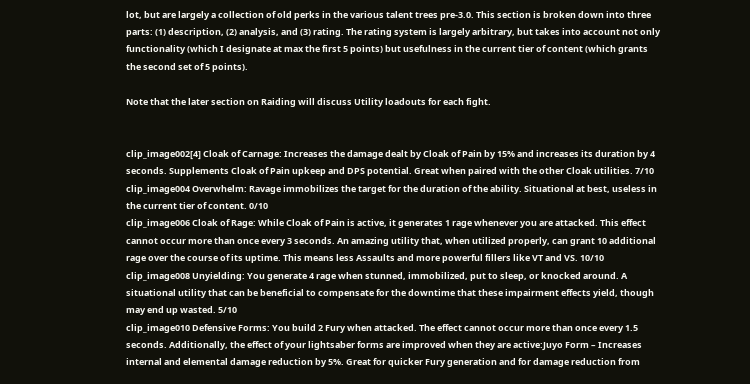lot, but are largely a collection of old perks in the various talent trees pre-3.0. This section is broken down into three parts: (1) description, (2) analysis, and (3) rating. The rating system is largely arbitrary, but takes into account not only functionality (which I designate at max the first 5 points) but usefulness in the current tier of content (which grants the second set of 5 points).

Note that the later section on Raiding will discuss Utility loadouts for each fight.


clip_image002[4] Cloak of Carnage: Increases the damage dealt by Cloak of Pain by 15% and increases its duration by 4 seconds. Supplements Cloak of Pain upkeep and DPS potential. Great when paired with the other Cloak utilities. 7/10
clip_image004 Overwhelm: Ravage immobilizes the target for the duration of the ability. Situational at best, useless in the current tier of content. 0/10
clip_image006 Cloak of Rage: While Cloak of Pain is active, it generates 1 rage whenever you are attacked. This effect cannot occur more than once every 3 seconds. An amazing utility that, when utilized properly, can grant 10 additional rage over the course of its uptime. This means less Assaults and more powerful fillers like VT and VS. 10/10
clip_image008 Unyielding: You generate 4 rage when stunned, immobilized, put to sleep, or knocked around. A situational utility that can be beneficial to compensate for the downtime that these impairment effects yield, though may end up wasted. 5/10
clip_image010 Defensive Forms: You build 2 Fury when attacked. The effect cannot occur more than once every 1.5 seconds. Additionally, the effect of your lightsaber forms are improved when they are active:Juyo Form – Increases internal and elemental damage reduction by 5%. Great for quicker Fury generation and for damage reduction from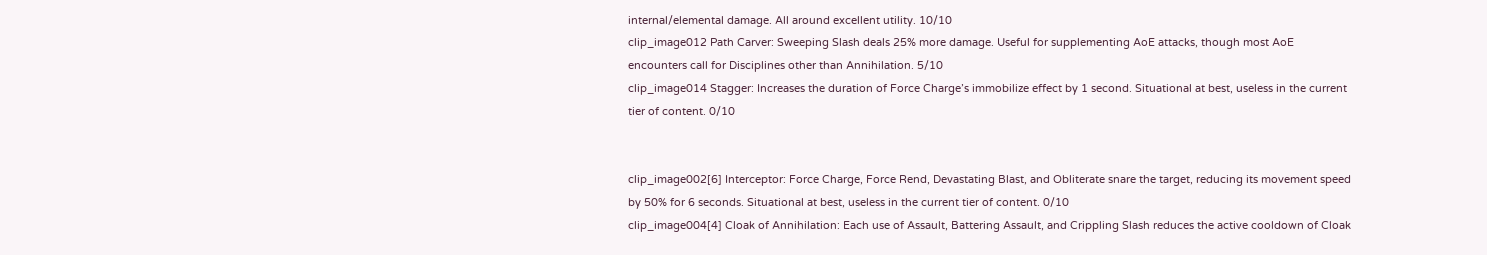internal/elemental damage. All around excellent utility. 10/10
clip_image012 Path Carver: Sweeping Slash deals 25% more damage. Useful for supplementing AoE attacks, though most AoE encounters call for Disciplines other than Annihilation. 5/10
clip_image014 Stagger: Increases the duration of Force Charge’s immobilize effect by 1 second. Situational at best, useless in the current tier of content. 0/10


clip_image002[6] Interceptor: Force Charge, Force Rend, Devastating Blast, and Obliterate snare the target, reducing its movement speed by 50% for 6 seconds. Situational at best, useless in the current tier of content. 0/10
clip_image004[4] Cloak of Annihilation: Each use of Assault, Battering Assault, and Crippling Slash reduces the active cooldown of Cloak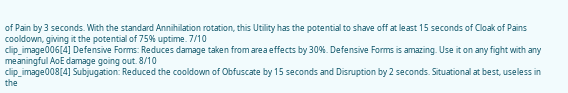of Pain by 3 seconds. With the standard Annihilation rotation, this Utility has the potential to shave off at least 15 seconds of Cloak of Pains cooldown, giving it the potential of 75% uptime. 7/10
clip_image006[4] Defensive Forms: Reduces damage taken from area effects by 30%. Defensive Forms is amazing. Use it on any fight with any meaningful AoE damage going out. 8/10
clip_image008[4] Subjugation: Reduced the cooldown of Obfuscate by 15 seconds and Disruption by 2 seconds. Situational at best, useless in the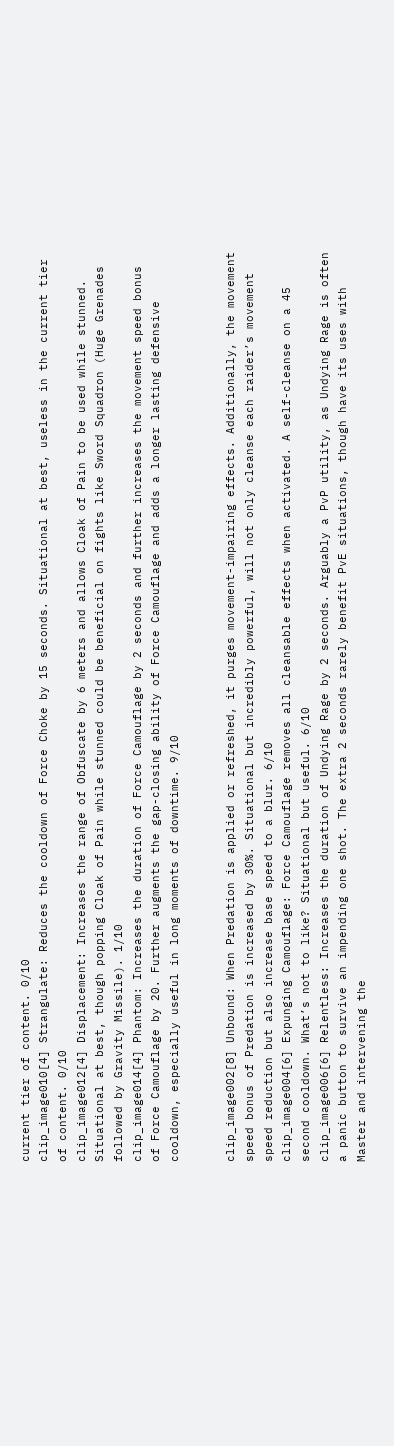current tier of content. 0/10
clip_image010[4] Strangulate: Reduces the cooldown of Force Choke by 15 seconds. Situational at best, useless in the current tier of content. 0/10
clip_image012[4] Displacement: Increases the range of Obfuscate by 6 meters and allows Cloak of Pain to be used while stunned. Situational at best, though popping Cloak of Pain while stunned could be beneficial on fights like Sword Squadron (Huge Grenades followed by Gravity Missile). 1/10
clip_image014[4] Phantom: Increases the duration of Force Camouflage by 2 seconds and further increases the movement speed bonus of Force Camouflage by 20. Further augments the gap-closing ability of Force Camouflage and adds a longer lasting defensive cooldown, especially useful in long moments of downtime. 9/10


clip_image002[8] Unbound: When Predation is applied or refreshed, it purges movement-impairing effects. Additionally, the movement speed bonus of Predation is increased by 30%. Situational but incredibly powerful, will not only cleanse each raider’s movement speed reduction but also increase base speed to a blur. 6/10
clip_image004[6] Expunging Camouflage: Force Camouflage removes all cleansable effects when activated. A self-cleanse on a 45 second cooldown. What’s not to like? Situational but useful. 6/10
clip_image006[6] Relentless: Increases the duration of Undying Rage by 2 seconds. Arguably a PvP utility, as Undying Rage is often a panic button to survive an impending one shot. The extra 2 seconds rarely benefit PvE situations, though have its uses with Master and intervening the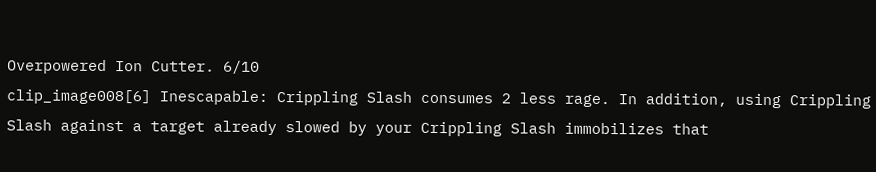Overpowered Ion Cutter. 6/10
clip_image008[6] Inescapable: Crippling Slash consumes 2 less rage. In addition, using Crippling Slash against a target already slowed by your Crippling Slash immobilizes that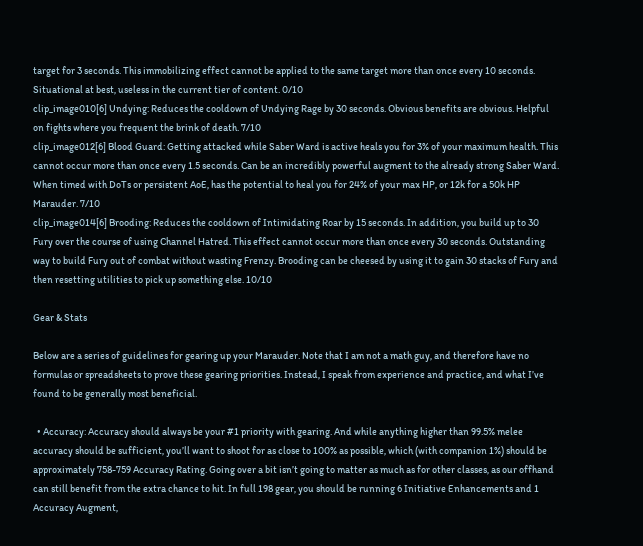target for 3 seconds. This immobilizing effect cannot be applied to the same target more than once every 10 seconds. Situational at best, useless in the current tier of content. 0/10
clip_image010[6] Undying: Reduces the cooldown of Undying Rage by 30 seconds. Obvious benefits are obvious. Helpful on fights where you frequent the brink of death. 7/10
clip_image012[6] Blood Guard: Getting attacked while Saber Ward is active heals you for 3% of your maximum health. This cannot occur more than once every 1.5 seconds. Can be an incredibly powerful augment to the already strong Saber Ward. When timed with DoTs or persistent AoE, has the potential to heal you for 24% of your max HP, or 12k for a 50k HP Marauder. 7/10
clip_image014[6] Brooding: Reduces the cooldown of Intimidating Roar by 15 seconds. In addition, you build up to 30 Fury over the course of using Channel Hatred. This effect cannot occur more than once every 30 seconds. Outstanding way to build Fury out of combat without wasting Frenzy. Brooding can be cheesed by using it to gain 30 stacks of Fury and then resetting utilities to pick up something else. 10/10

Gear & Stats

Below are a series of guidelines for gearing up your Marauder. Note that I am not a math guy, and therefore have no formulas or spreadsheets to prove these gearing priorities. Instead, I speak from experience and practice, and what I’ve found to be generally most beneficial.

  • Accuracy: Accuracy should always be your #1 priority with gearing. And while anything higher than 99.5% melee accuracy should be sufficient, you’ll want to shoot for as close to 100% as possible, which (with companion 1%) should be approximately 758-759 Accuracy Rating. Going over a bit isn’t going to matter as much as for other classes, as our offhand can still benefit from the extra chance to hit. In full 198 gear, you should be running 6 Initiative Enhancements and 1 Accuracy Augment,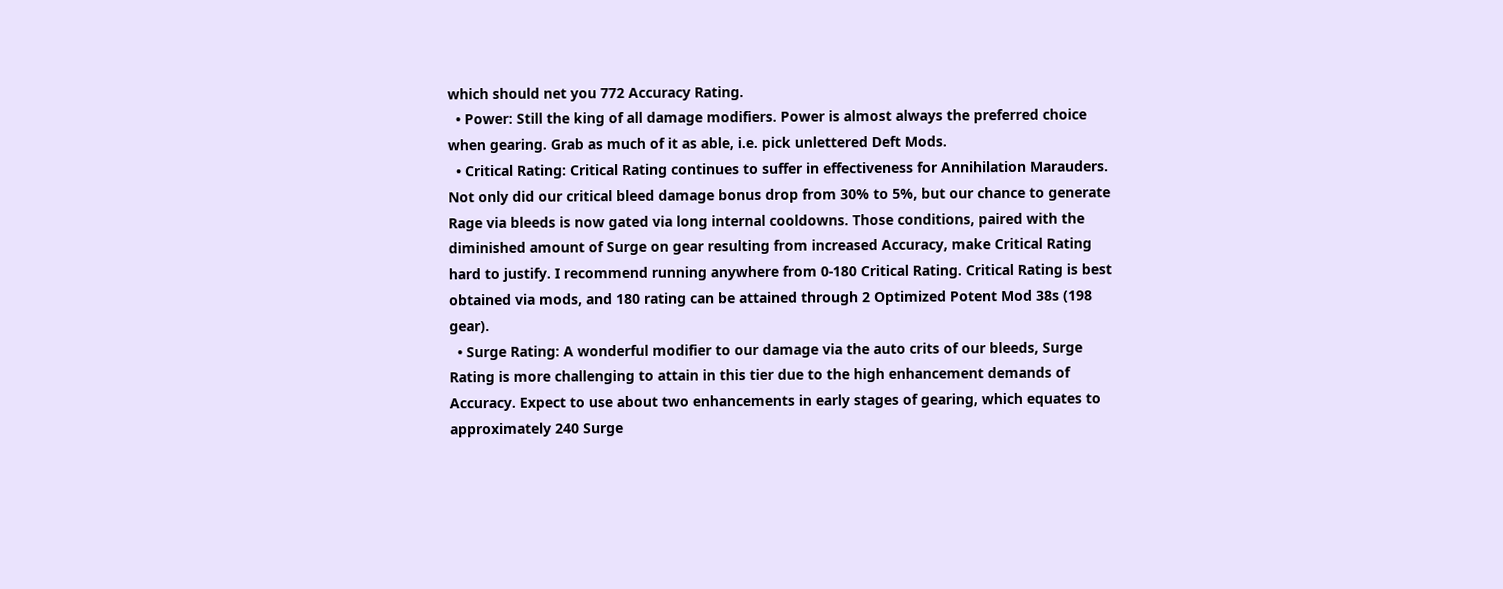which should net you 772 Accuracy Rating.
  • Power: Still the king of all damage modifiers. Power is almost always the preferred choice when gearing. Grab as much of it as able, i.e. pick unlettered Deft Mods.
  • Critical Rating: Critical Rating continues to suffer in effectiveness for Annihilation Marauders. Not only did our critical bleed damage bonus drop from 30% to 5%, but our chance to generate Rage via bleeds is now gated via long internal cooldowns. Those conditions, paired with the diminished amount of Surge on gear resulting from increased Accuracy, make Critical Rating hard to justify. I recommend running anywhere from 0-180 Critical Rating. Critical Rating is best obtained via mods, and 180 rating can be attained through 2 Optimized Potent Mod 38s (198 gear).
  • Surge Rating: A wonderful modifier to our damage via the auto crits of our bleeds, Surge Rating is more challenging to attain in this tier due to the high enhancement demands of Accuracy. Expect to use about two enhancements in early stages of gearing, which equates to approximately 240 Surge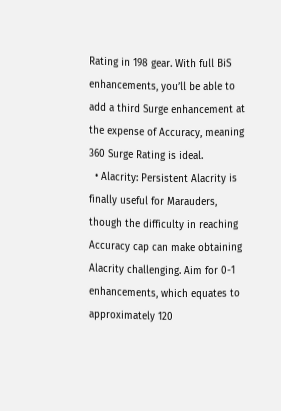Rating in 198 gear. With full BiS enhancements, you’ll be able to add a third Surge enhancement at the expense of Accuracy, meaning 360 Surge Rating is ideal.
  • Alacrity: Persistent Alacrity is finally useful for Marauders, though the difficulty in reaching Accuracy cap can make obtaining Alacrity challenging. Aim for 0-1 enhancements, which equates to approximately 120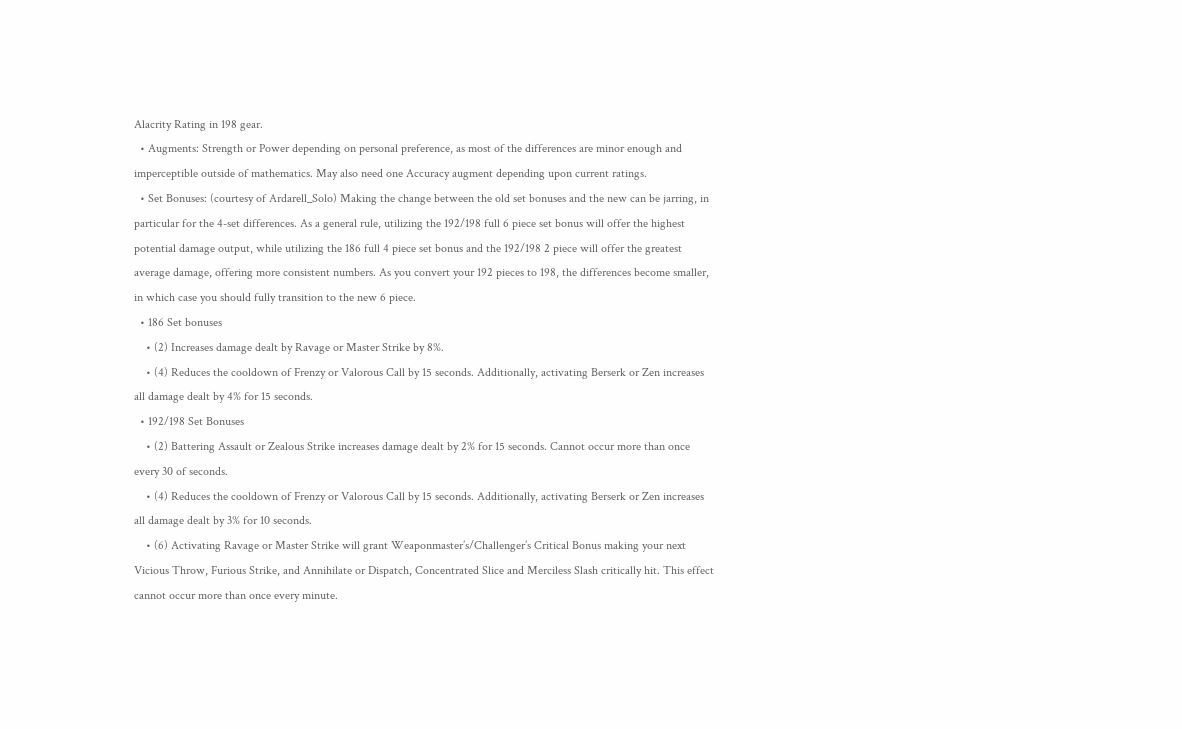Alacrity Rating in 198 gear.
  • Augments: Strength or Power depending on personal preference, as most of the differences are minor enough and imperceptible outside of mathematics. May also need one Accuracy augment depending upon current ratings.
  • Set Bonuses: (courtesy of Ardarell_Solo) Making the change between the old set bonuses and the new can be jarring, in particular for the 4-set differences. As a general rule, utilizing the 192/198 full 6 piece set bonus will offer the highest potential damage output, while utilizing the 186 full 4 piece set bonus and the 192/198 2 piece will offer the greatest average damage, offering more consistent numbers. As you convert your 192 pieces to 198, the differences become smaller, in which case you should fully transition to the new 6 piece.
  • 186 Set bonuses
    • (2) Increases damage dealt by Ravage or Master Strike by 8%.
    • (4) Reduces the cooldown of Frenzy or Valorous Call by 15 seconds. Additionally, activating Berserk or Zen increases all damage dealt by 4% for 15 seconds.
  • 192/198 Set Bonuses
    • (2) Battering Assault or Zealous Strike increases damage dealt by 2% for 15 seconds. Cannot occur more than once every 30 of seconds.
    • (4) Reduces the cooldown of Frenzy or Valorous Call by 15 seconds. Additionally, activating Berserk or Zen increases all damage dealt by 3% for 10 seconds.
    • (6) Activating Ravage or Master Strike will grant Weaponmaster’s/Challenger’s Critical Bonus making your next Vicious Throw, Furious Strike, and Annihilate or Dispatch, Concentrated Slice and Merciless Slash critically hit. This effect cannot occur more than once every minute.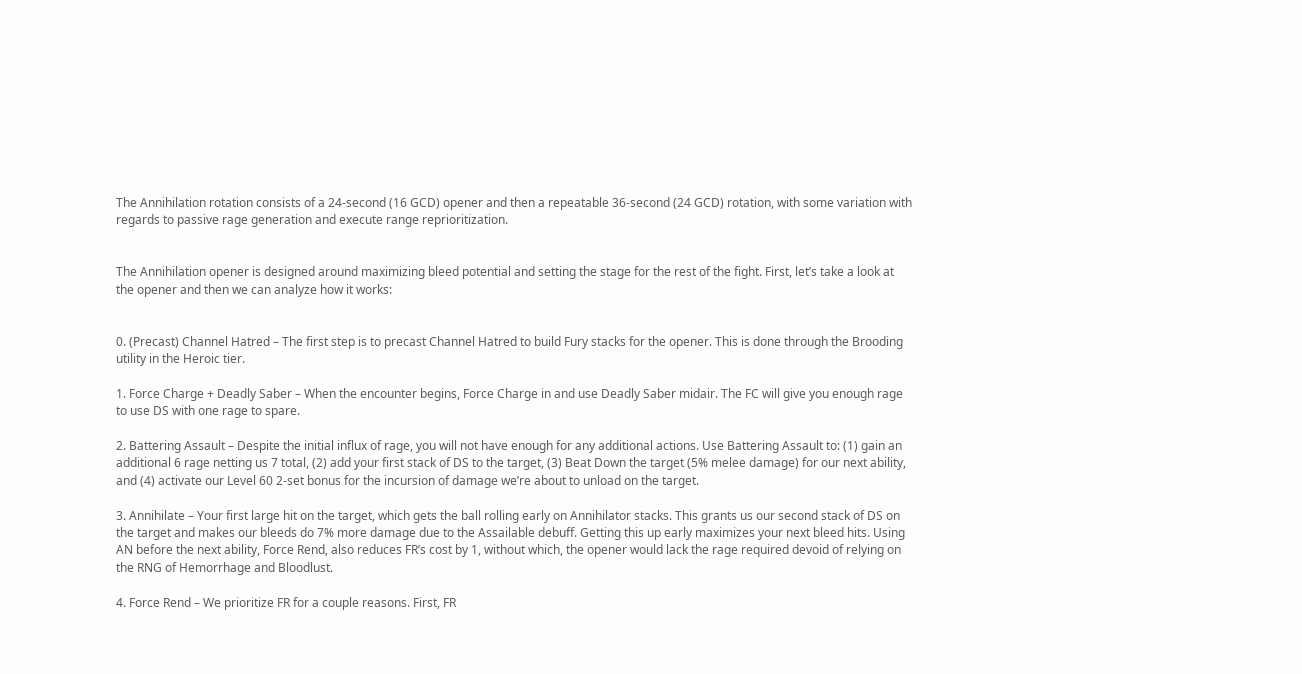The Annihilation rotation consists of a 24-second (16 GCD) opener and then a repeatable 36-second (24 GCD) rotation, with some variation with regards to passive rage generation and execute range reprioritization.


The Annihilation opener is designed around maximizing bleed potential and setting the stage for the rest of the fight. First, let’s take a look at the opener and then we can analyze how it works:


0. (Precast) Channel Hatred – The first step is to precast Channel Hatred to build Fury stacks for the opener. This is done through the Brooding utility in the Heroic tier.

1. Force Charge + Deadly Saber – When the encounter begins, Force Charge in and use Deadly Saber midair. The FC will give you enough rage to use DS with one rage to spare.

2. Battering Assault – Despite the initial influx of rage, you will not have enough for any additional actions. Use Battering Assault to: (1) gain an additional 6 rage netting us 7 total, (2) add your first stack of DS to the target, (3) Beat Down the target (5% melee damage) for our next ability, and (4) activate our Level 60 2-set bonus for the incursion of damage we’re about to unload on the target.

3. Annihilate – Your first large hit on the target, which gets the ball rolling early on Annihilator stacks. This grants us our second stack of DS on the target and makes our bleeds do 7% more damage due to the Assailable debuff. Getting this up early maximizes your next bleed hits. Using AN before the next ability, Force Rend, also reduces FR’s cost by 1, without which, the opener would lack the rage required devoid of relying on the RNG of Hemorrhage and Bloodlust.

4. Force Rend – We prioritize FR for a couple reasons. First, FR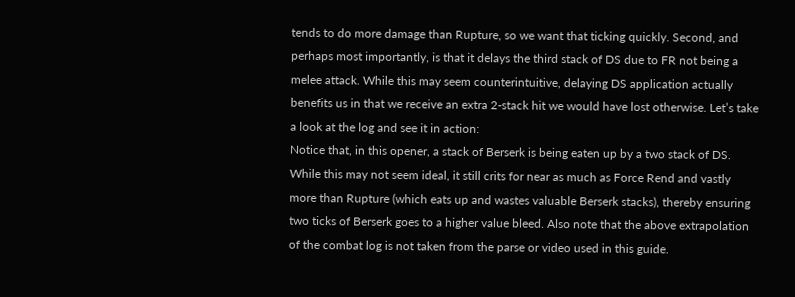tends to do more damage than Rupture, so we want that ticking quickly. Second, and perhaps most importantly, is that it delays the third stack of DS due to FR not being a melee attack. While this may seem counterintuitive, delaying DS application actually benefits us in that we receive an extra 2-stack hit we would have lost otherwise. Let’s take a look at the log and see it in action:
Notice that, in this opener, a stack of Berserk is being eaten up by a two stack of DS. While this may not seem ideal, it still crits for near as much as Force Rend and vastly more than Rupture (which eats up and wastes valuable Berserk stacks), thereby ensuring two ticks of Berserk goes to a higher value bleed. Also note that the above extrapolation of the combat log is not taken from the parse or video used in this guide.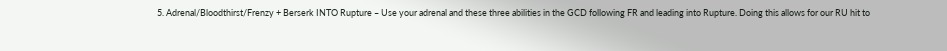5. Adrenal/Bloodthirst/Frenzy + Berserk INTO Rupture – Use your adrenal and these three abilities in the GCD following FR and leading into Rupture. Doing this allows for our RU hit to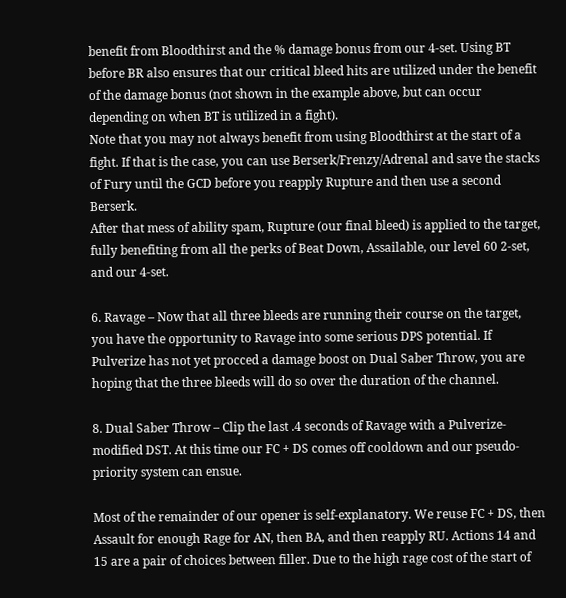benefit from Bloodthirst and the % damage bonus from our 4-set. Using BT before BR also ensures that our critical bleed hits are utilized under the benefit of the damage bonus (not shown in the example above, but can occur depending on when BT is utilized in a fight).
Note that you may not always benefit from using Bloodthirst at the start of a fight. If that is the case, you can use Berserk/Frenzy/Adrenal and save the stacks of Fury until the GCD before you reapply Rupture and then use a second Berserk.
After that mess of ability spam, Rupture (our final bleed) is applied to the target, fully benefiting from all the perks of Beat Down, Assailable, our level 60 2-set, and our 4-set.

6. Ravage – Now that all three bleeds are running their course on the target, you have the opportunity to Ravage into some serious DPS potential. If Pulverize has not yet procced a damage boost on Dual Saber Throw, you are hoping that the three bleeds will do so over the duration of the channel.

8. Dual Saber Throw – Clip the last .4 seconds of Ravage with a Pulverize-modified DST. At this time our FC + DS comes off cooldown and our pseudo-priority system can ensue.

Most of the remainder of our opener is self-explanatory. We reuse FC + DS, then Assault for enough Rage for AN, then BA, and then reapply RU. Actions 14 and 15 are a pair of choices between filler. Due to the high rage cost of the start of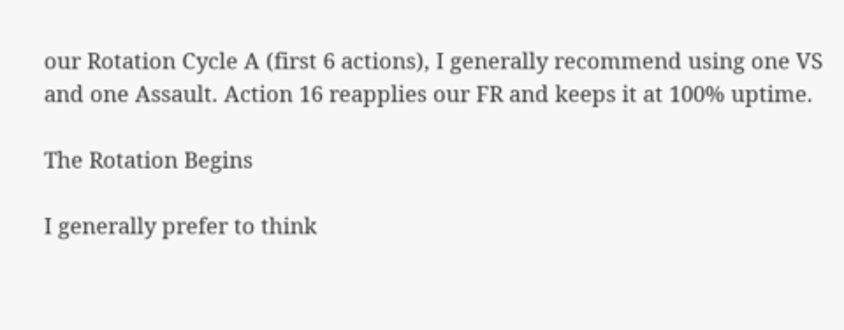our Rotation Cycle A (first 6 actions), I generally recommend using one VS and one Assault. Action 16 reapplies our FR and keeps it at 100% uptime.

The Rotation Begins

I generally prefer to think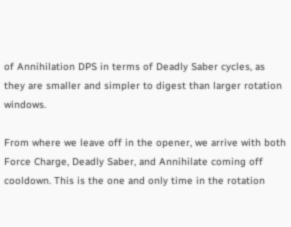of Annihilation DPS in terms of Deadly Saber cycles, as they are smaller and simpler to digest than larger rotation windows.

From where we leave off in the opener, we arrive with both Force Charge, Deadly Saber, and Annihilate coming off cooldown. This is the one and only time in the rotation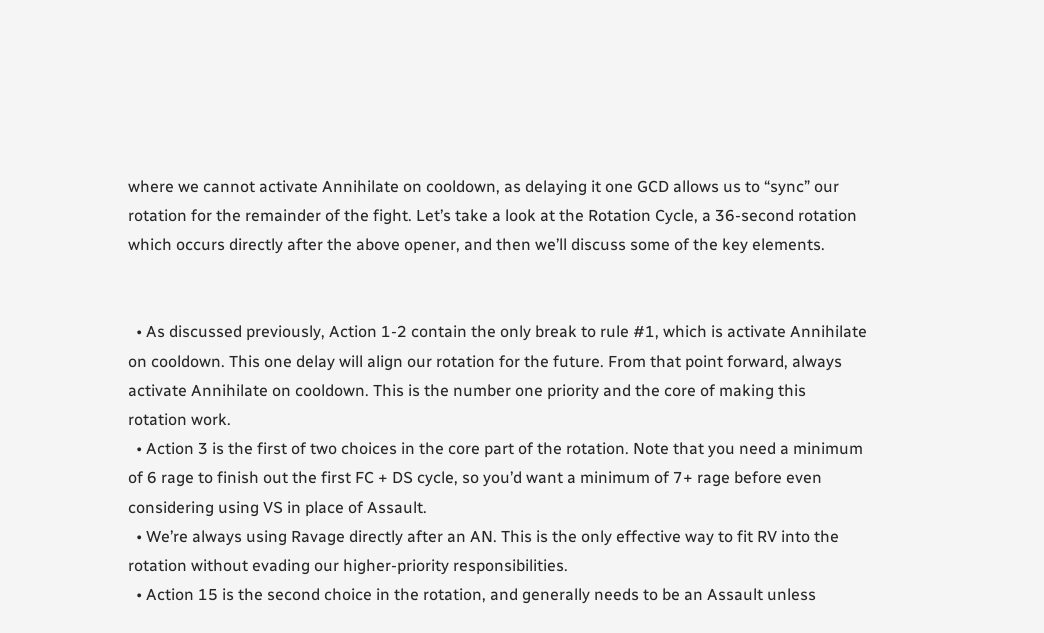where we cannot activate Annihilate on cooldown, as delaying it one GCD allows us to “sync” our rotation for the remainder of the fight. Let’s take a look at the Rotation Cycle, a 36-second rotation which occurs directly after the above opener, and then we’ll discuss some of the key elements.


  • As discussed previously, Action 1-2 contain the only break to rule #1, which is activate Annihilate on cooldown. This one delay will align our rotation for the future. From that point forward, always activate Annihilate on cooldown. This is the number one priority and the core of making this rotation work.
  • Action 3 is the first of two choices in the core part of the rotation. Note that you need a minimum of 6 rage to finish out the first FC + DS cycle, so you’d want a minimum of 7+ rage before even considering using VS in place of Assault.
  • We’re always using Ravage directly after an AN. This is the only effective way to fit RV into the rotation without evading our higher-priority responsibilities.
  • Action 15 is the second choice in the rotation, and generally needs to be an Assault unless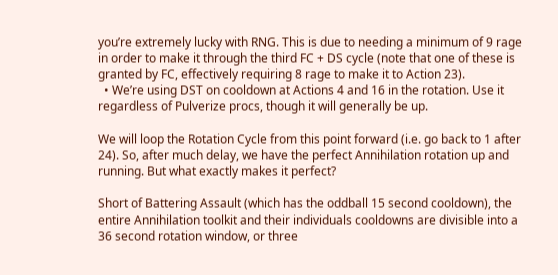you’re extremely lucky with RNG. This is due to needing a minimum of 9 rage in order to make it through the third FC + DS cycle (note that one of these is granted by FC, effectively requiring 8 rage to make it to Action 23).
  • We’re using DST on cooldown at Actions 4 and 16 in the rotation. Use it regardless of Pulverize procs, though it will generally be up.

We will loop the Rotation Cycle from this point forward (i.e. go back to 1 after 24). So, after much delay, we have the perfect Annihilation rotation up and running. But what exactly makes it perfect?

Short of Battering Assault (which has the oddball 15 second cooldown), the entire Annihilation toolkit and their individuals cooldowns are divisible into a 36 second rotation window, or three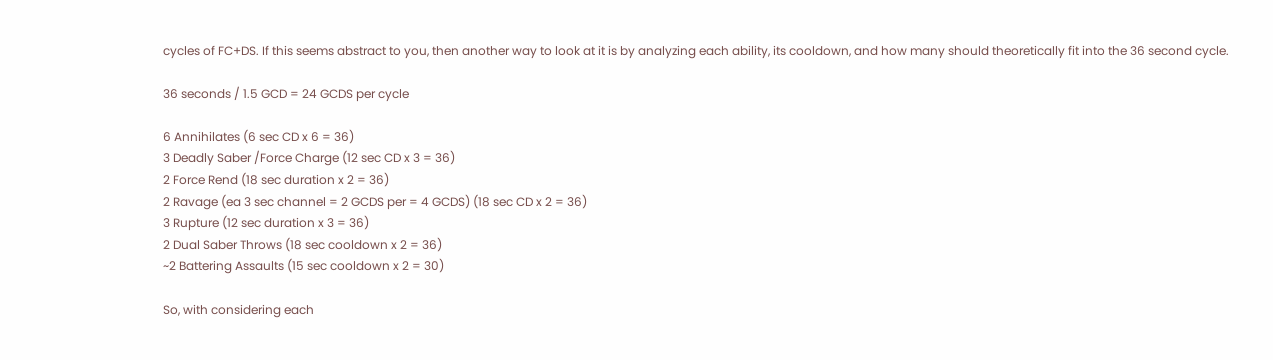cycles of FC+DS. If this seems abstract to you, then another way to look at it is by analyzing each ability, its cooldown, and how many should theoretically fit into the 36 second cycle.

36 seconds / 1.5 GCD = 24 GCDS per cycle

6 Annihilates (6 sec CD x 6 = 36)
3 Deadly Saber /Force Charge (12 sec CD x 3 = 36)
2 Force Rend (18 sec duration x 2 = 36)
2 Ravage (ea 3 sec channel = 2 GCDS per = 4 GCDS) (18 sec CD x 2 = 36)
3 Rupture (12 sec duration x 3 = 36)
2 Dual Saber Throws (18 sec cooldown x 2 = 36)
~2 Battering Assaults (15 sec cooldown x 2 = 30)

So, with considering each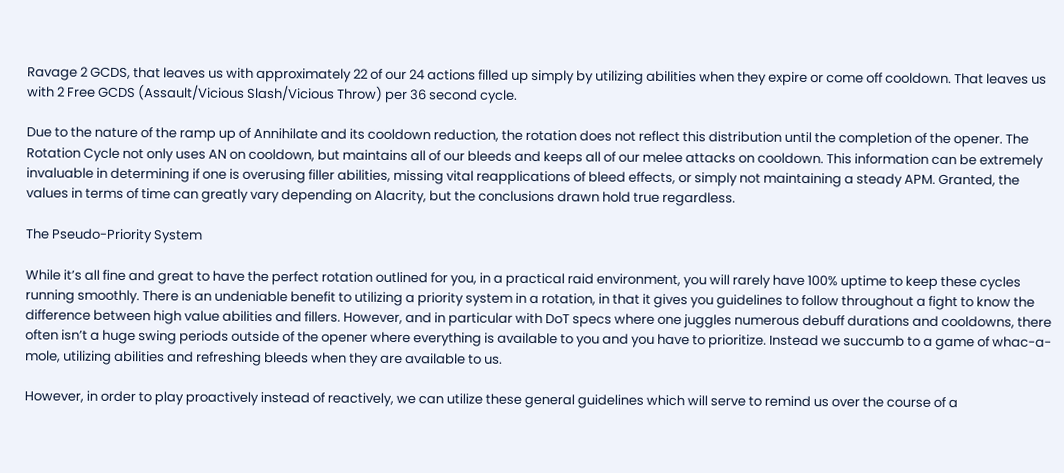Ravage 2 GCDS, that leaves us with approximately 22 of our 24 actions filled up simply by utilizing abilities when they expire or come off cooldown. That leaves us with 2 Free GCDS (Assault/Vicious Slash/Vicious Throw) per 36 second cycle.

Due to the nature of the ramp up of Annihilate and its cooldown reduction, the rotation does not reflect this distribution until the completion of the opener. The Rotation Cycle not only uses AN on cooldown, but maintains all of our bleeds and keeps all of our melee attacks on cooldown. This information can be extremely invaluable in determining if one is overusing filler abilities, missing vital reapplications of bleed effects, or simply not maintaining a steady APM. Granted, the values in terms of time can greatly vary depending on Alacrity, but the conclusions drawn hold true regardless.

The Pseudo-Priority System

While it’s all fine and great to have the perfect rotation outlined for you, in a practical raid environment, you will rarely have 100% uptime to keep these cycles running smoothly. There is an undeniable benefit to utilizing a priority system in a rotation, in that it gives you guidelines to follow throughout a fight to know the difference between high value abilities and fillers. However, and in particular with DoT specs where one juggles numerous debuff durations and cooldowns, there often isn’t a huge swing periods outside of the opener where everything is available to you and you have to prioritize. Instead we succumb to a game of whac-a-mole, utilizing abilities and refreshing bleeds when they are available to us.

However, in order to play proactively instead of reactively, we can utilize these general guidelines which will serve to remind us over the course of a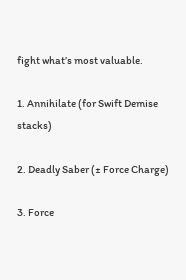fight what’s most valuable.

1. Annihilate (for Swift Demise stacks)

2. Deadly Saber (± Force Charge)

3. Force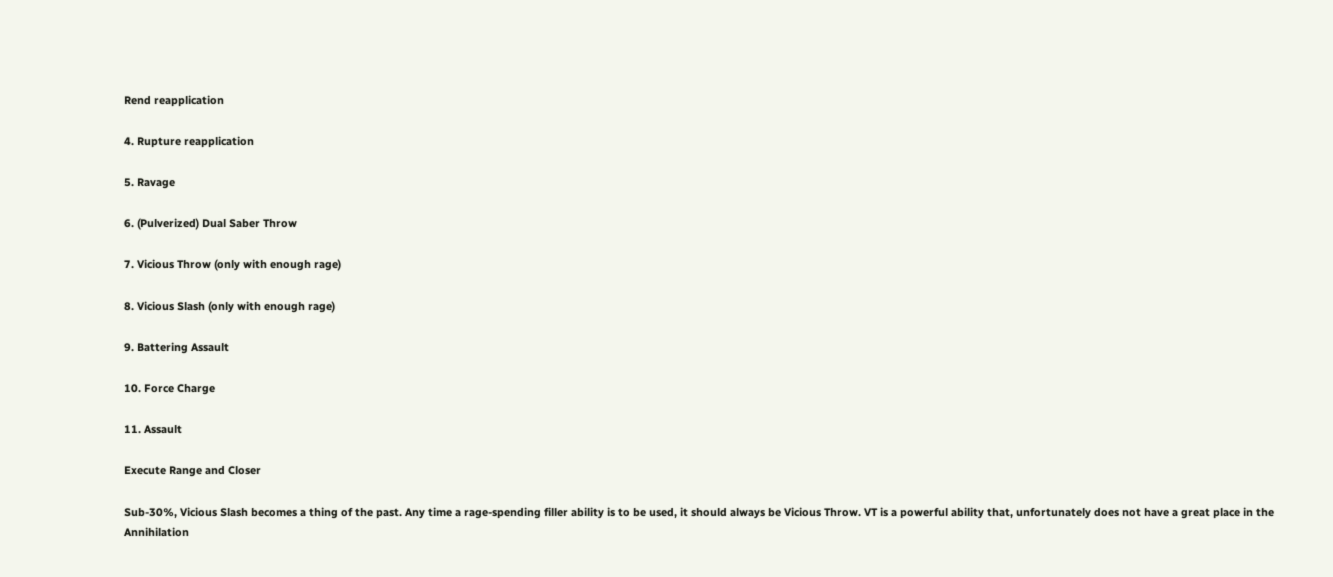Rend reapplication

4. Rupture reapplication

5. Ravage

6. (Pulverized) Dual Saber Throw

7. Vicious Throw (only with enough rage)

8. Vicious Slash (only with enough rage)

9. Battering Assault

10. Force Charge

11. Assault

Execute Range and Closer

Sub-30%, Vicious Slash becomes a thing of the past. Any time a rage-spending filler ability is to be used, it should always be Vicious Throw. VT is a powerful ability that, unfortunately does not have a great place in the Annihilation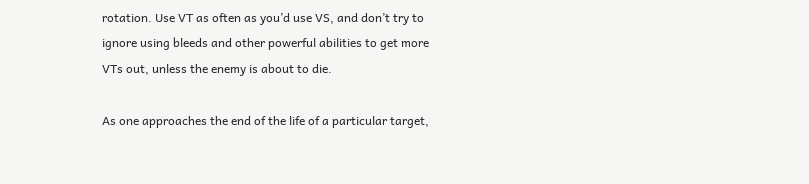rotation. Use VT as often as you’d use VS, and don’t try to ignore using bleeds and other powerful abilities to get more VTs out, unless the enemy is about to die.

As one approaches the end of the life of a particular target,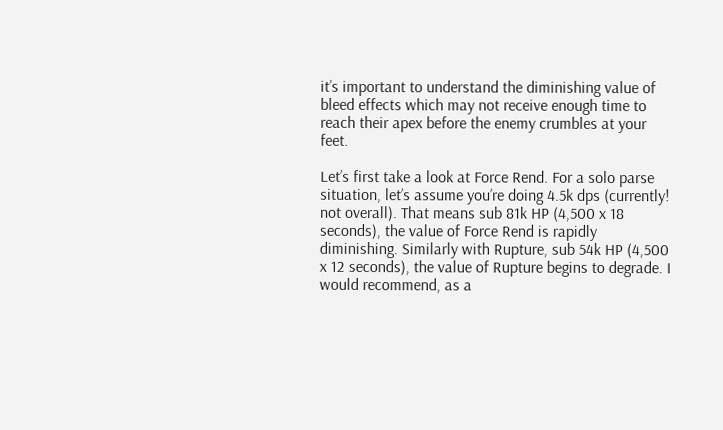it’s important to understand the diminishing value of bleed effects which may not receive enough time to reach their apex before the enemy crumbles at your feet.

Let’s first take a look at Force Rend. For a solo parse situation, let’s assume you’re doing 4.5k dps (currently! not overall). That means sub 81k HP (4,500 x 18 seconds), the value of Force Rend is rapidly diminishing. Similarly with Rupture, sub 54k HP (4,500 x 12 seconds), the value of Rupture begins to degrade. I would recommend, as a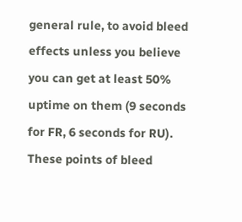general rule, to avoid bleed effects unless you believe you can get at least 50% uptime on them (9 seconds for FR, 6 seconds for RU). These points of bleed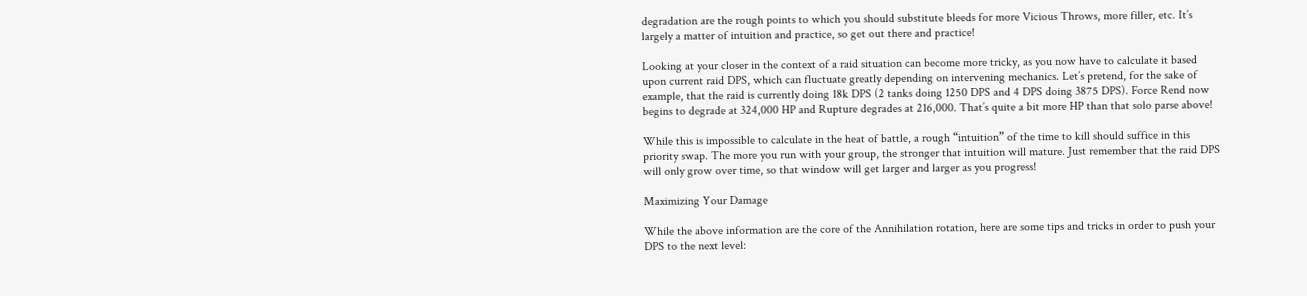degradation are the rough points to which you should substitute bleeds for more Vicious Throws, more filler, etc. It’s largely a matter of intuition and practice, so get out there and practice!

Looking at your closer in the context of a raid situation can become more tricky, as you now have to calculate it based upon current raid DPS, which can fluctuate greatly depending on intervening mechanics. Let’s pretend, for the sake of example, that the raid is currently doing 18k DPS (2 tanks doing 1250 DPS and 4 DPS doing 3875 DPS). Force Rend now begins to degrade at 324,000 HP and Rupture degrades at 216,000. That’s quite a bit more HP than that solo parse above!

While this is impossible to calculate in the heat of battle, a rough “intuition” of the time to kill should suffice in this priority swap. The more you run with your group, the stronger that intuition will mature. Just remember that the raid DPS will only grow over time, so that window will get larger and larger as you progress!

Maximizing Your Damage

While the above information are the core of the Annihilation rotation, here are some tips and tricks in order to push your DPS to the next level: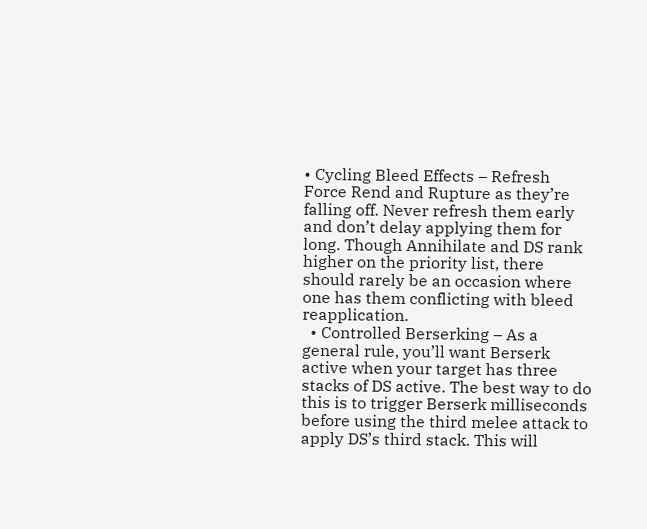• Cycling Bleed Effects – Refresh Force Rend and Rupture as they’re falling off. Never refresh them early and don’t delay applying them for long. Though Annihilate and DS rank higher on the priority list, there should rarely be an occasion where one has them conflicting with bleed reapplication.
  • Controlled Berserking – As a general rule, you’ll want Berserk active when your target has three stacks of DS active. The best way to do this is to trigger Berserk milliseconds before using the third melee attack to apply DS’s third stack. This will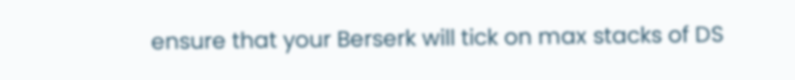ensure that your Berserk will tick on max stacks of DS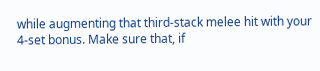while augmenting that third-stack melee hit with your 4-set bonus. Make sure that, if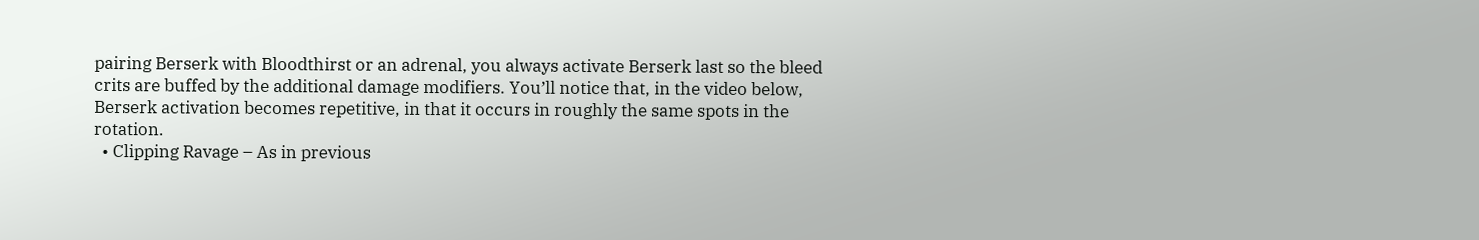pairing Berserk with Bloodthirst or an adrenal, you always activate Berserk last so the bleed crits are buffed by the additional damage modifiers. You’ll notice that, in the video below, Berserk activation becomes repetitive, in that it occurs in roughly the same spots in the rotation.
  • Clipping Ravage – As in previous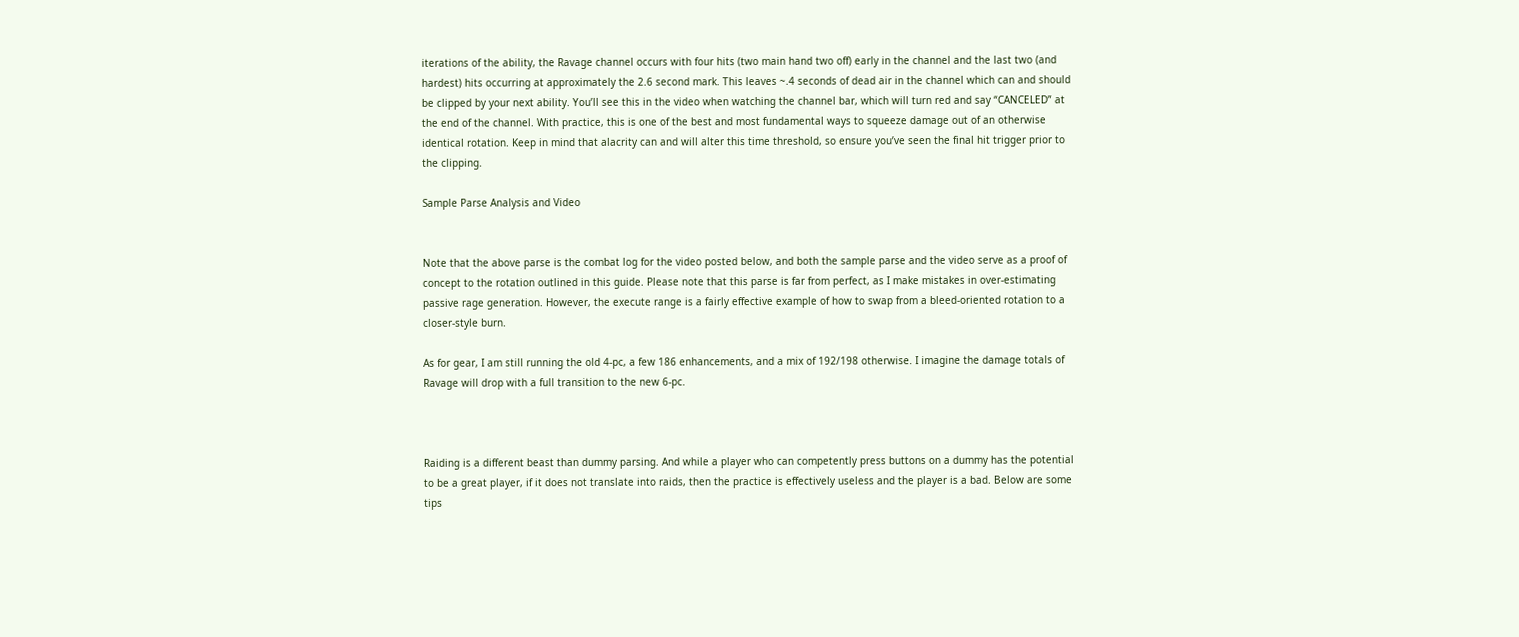iterations of the ability, the Ravage channel occurs with four hits (two main hand two off) early in the channel and the last two (and hardest) hits occurring at approximately the 2.6 second mark. This leaves ~.4 seconds of dead air in the channel which can and should be clipped by your next ability. You’ll see this in the video when watching the channel bar, which will turn red and say “CANCELED” at the end of the channel. With practice, this is one of the best and most fundamental ways to squeeze damage out of an otherwise identical rotation. Keep in mind that alacrity can and will alter this time threshold, so ensure you’ve seen the final hit trigger prior to the clipping.

Sample Parse Analysis and Video


Note that the above parse is the combat log for the video posted below, and both the sample parse and the video serve as a proof of concept to the rotation outlined in this guide. Please note that this parse is far from perfect, as I make mistakes in over-estimating passive rage generation. However, the execute range is a fairly effective example of how to swap from a bleed-oriented rotation to a closer-style burn.

As for gear, I am still running the old 4-pc, a few 186 enhancements, and a mix of 192/198 otherwise. I imagine the damage totals of Ravage will drop with a full transition to the new 6-pc.



Raiding is a different beast than dummy parsing. And while a player who can competently press buttons on a dummy has the potential to be a great player, if it does not translate into raids, then the practice is effectively useless and the player is a bad. Below are some tips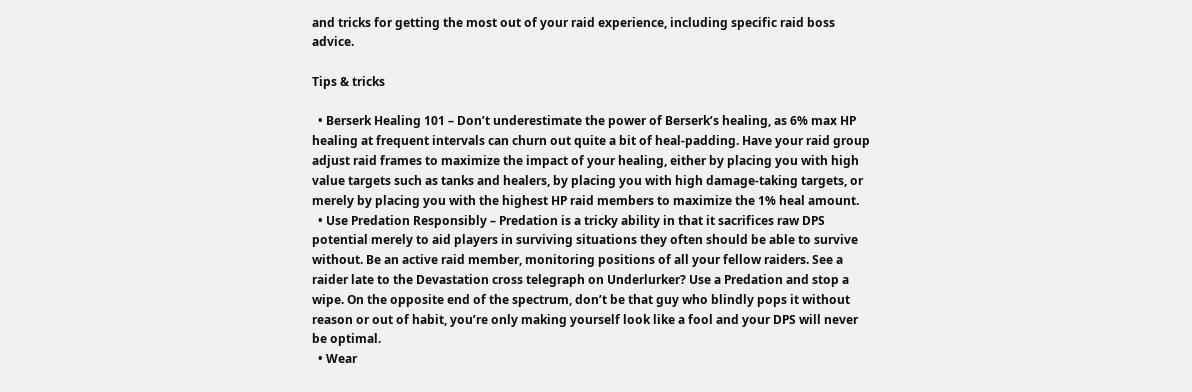and tricks for getting the most out of your raid experience, including specific raid boss advice.

Tips & tricks

  • Berserk Healing 101 – Don’t underestimate the power of Berserk’s healing, as 6% max HP healing at frequent intervals can churn out quite a bit of heal-padding. Have your raid group adjust raid frames to maximize the impact of your healing, either by placing you with high value targets such as tanks and healers, by placing you with high damage-taking targets, or merely by placing you with the highest HP raid members to maximize the 1% heal amount.
  • Use Predation Responsibly – Predation is a tricky ability in that it sacrifices raw DPS potential merely to aid players in surviving situations they often should be able to survive without. Be an active raid member, monitoring positions of all your fellow raiders. See a raider late to the Devastation cross telegraph on Underlurker? Use a Predation and stop a wipe. On the opposite end of the spectrum, don’t be that guy who blindly pops it without reason or out of habit, you’re only making yourself look like a fool and your DPS will never be optimal.
  • Wear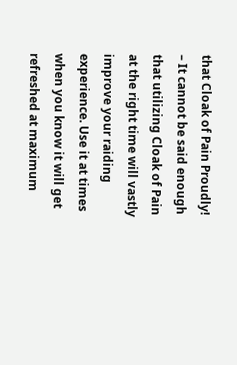that Cloak of Pain Proudly! – It cannot be said enough that utilizing Cloak of Pain at the right time will vastly improve your raiding experience. Use it at times when you know it will get refreshed at maximum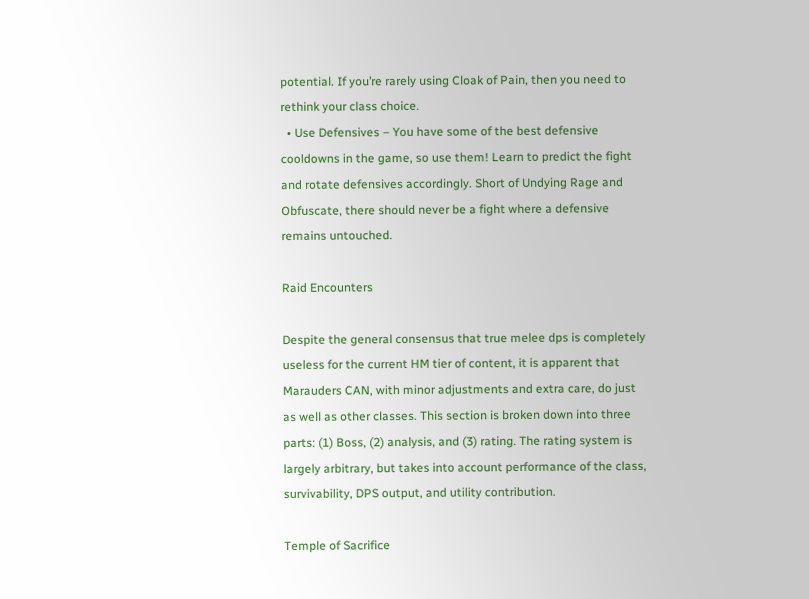potential. If you’re rarely using Cloak of Pain, then you need to rethink your class choice.
  • Use Defensives – You have some of the best defensive cooldowns in the game, so use them! Learn to predict the fight and rotate defensives accordingly. Short of Undying Rage and Obfuscate, there should never be a fight where a defensive remains untouched.

Raid Encounters

Despite the general consensus that true melee dps is completely useless for the current HM tier of content, it is apparent that Marauders CAN, with minor adjustments and extra care, do just as well as other classes. This section is broken down into three parts: (1) Boss, (2) analysis, and (3) rating. The rating system is largely arbitrary, but takes into account performance of the class, survivability, DPS output, and utility contribution.

Temple of Sacrifice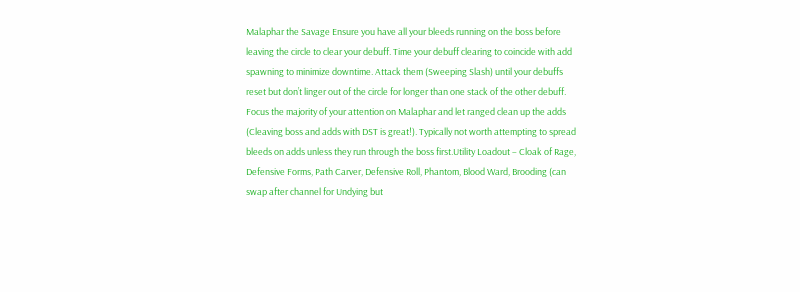Malaphar the Savage Ensure you have all your bleeds running on the boss before leaving the circle to clear your debuff. Time your debuff clearing to coincide with add spawning to minimize downtime. Attack them (Sweeping Slash) until your debuffs reset but don’t linger out of the circle for longer than one stack of the other debuff. Focus the majority of your attention on Malaphar and let ranged clean up the adds (Cleaving boss and adds with DST is great!). Typically not worth attempting to spread bleeds on adds unless they run through the boss first.Utility Loadout – Cloak of Rage, Defensive Forms, Path Carver, Defensive Roll, Phantom, Blood Ward, Brooding (can swap after channel for Undying but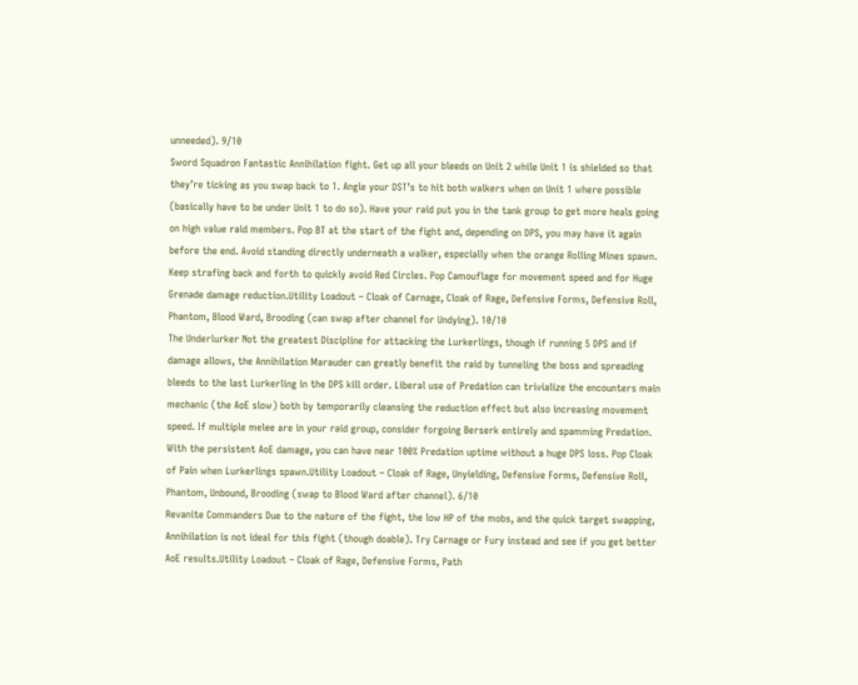unneeded). 9/10
Sword Squadron Fantastic Annihilation fight. Get up all your bleeds on Unit 2 while Unit 1 is shielded so that they’re ticking as you swap back to 1. Angle your DST’s to hit both walkers when on Unit 1 where possible (basically have to be under Unit 1 to do so). Have your raid put you in the tank group to get more heals going on high value raid members. Pop BT at the start of the fight and, depending on DPS, you may have it again before the end. Avoid standing directly underneath a walker, especially when the orange Rolling Mines spawn. Keep strafing back and forth to quickly avoid Red Circles. Pop Camouflage for movement speed and for Huge Grenade damage reduction.Utility Loadout – Cloak of Carnage, Cloak of Rage, Defensive Forms, Defensive Roll, Phantom, Blood Ward, Brooding (can swap after channel for Undying). 10/10
The Underlurker Not the greatest Discipline for attacking the Lurkerlings, though if running 5 DPS and if damage allows, the Annihilation Marauder can greatly benefit the raid by tunneling the boss and spreading bleeds to the last Lurkerling in the DPS kill order. Liberal use of Predation can trivialize the encounters main mechanic (the AoE slow) both by temporarily cleansing the reduction effect but also increasing movement speed. If multiple melee are in your raid group, consider forgoing Berserk entirely and spamming Predation. With the persistent AoE damage, you can have near 100% Predation uptime without a huge DPS loss. Pop Cloak of Pain when Lurkerlings spawn.Utility Loadout – Cloak of Rage, Unyielding, Defensive Forms, Defensive Roll, Phantom, Unbound, Brooding (swap to Blood Ward after channel). 6/10
Revanite Commanders Due to the nature of the fight, the low HP of the mobs, and the quick target swapping, Annihilation is not ideal for this fight (though doable). Try Carnage or Fury instead and see if you get better AoE results.Utility Loadout – Cloak of Rage, Defensive Forms, Path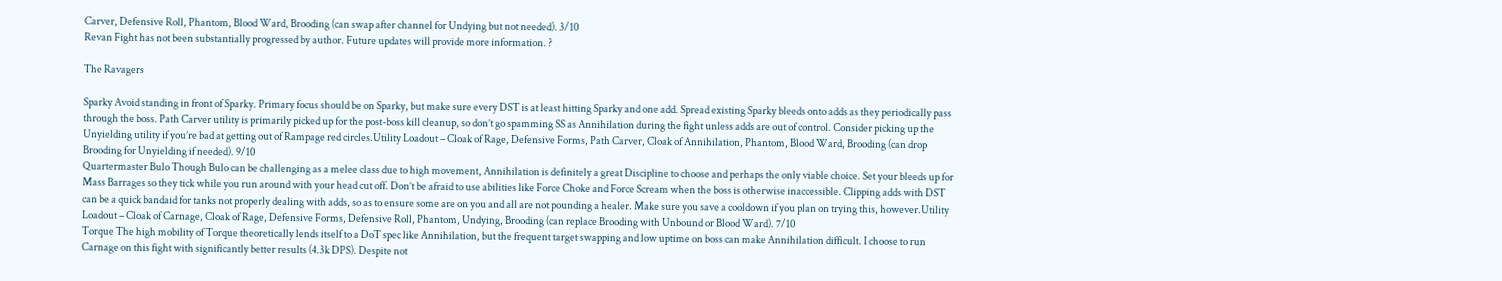Carver, Defensive Roll, Phantom, Blood Ward, Brooding (can swap after channel for Undying but not needed). 3/10
Revan Fight has not been substantially progressed by author. Future updates will provide more information. ?

The Ravagers

Sparky Avoid standing in front of Sparky. Primary focus should be on Sparky, but make sure every DST is at least hitting Sparky and one add. Spread existing Sparky bleeds onto adds as they periodically pass through the boss. Path Carver utility is primarily picked up for the post-boss kill cleanup, so don’t go spamming SS as Annihilation during the fight unless adds are out of control. Consider picking up the Unyielding utility if you’re bad at getting out of Rampage red circles.Utility Loadout – Cloak of Rage, Defensive Forms, Path Carver, Cloak of Annihilation, Phantom, Blood Ward, Brooding (can drop Brooding for Unyielding if needed). 9/10
Quartermaster Bulo Though Bulo can be challenging as a melee class due to high movement, Annihilation is definitely a great Discipline to choose and perhaps the only viable choice. Set your bleeds up for Mass Barrages so they tick while you run around with your head cut off. Don’t be afraid to use abilities like Force Choke and Force Scream when the boss is otherwise inaccessible. Clipping adds with DST can be a quick bandaid for tanks not properly dealing with adds, so as to ensure some are on you and all are not pounding a healer. Make sure you save a cooldown if you plan on trying this, however.Utility Loadout – Cloak of Carnage, Cloak of Rage, Defensive Forms, Defensive Roll, Phantom, Undying, Brooding (can replace Brooding with Unbound or Blood Ward). 7/10
Torque The high mobility of Torque theoretically lends itself to a DoT spec like Annihilation, but the frequent target swapping and low uptime on boss can make Annihilation difficult. I choose to run Carnage on this fight with significantly better results (4.3k DPS). Despite not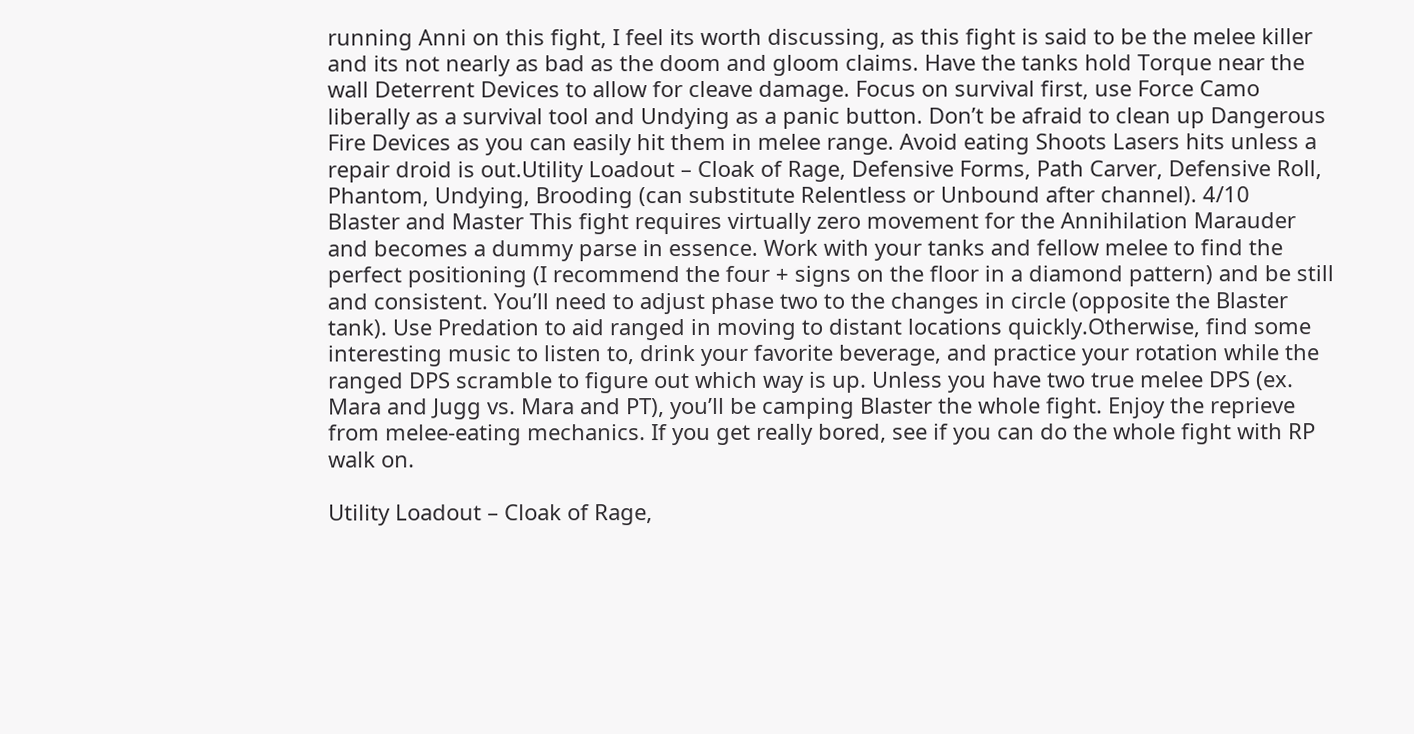running Anni on this fight, I feel its worth discussing, as this fight is said to be the melee killer and its not nearly as bad as the doom and gloom claims. Have the tanks hold Torque near the wall Deterrent Devices to allow for cleave damage. Focus on survival first, use Force Camo liberally as a survival tool and Undying as a panic button. Don’t be afraid to clean up Dangerous Fire Devices as you can easily hit them in melee range. Avoid eating Shoots Lasers hits unless a repair droid is out.Utility Loadout – Cloak of Rage, Defensive Forms, Path Carver, Defensive Roll, Phantom, Undying, Brooding (can substitute Relentless or Unbound after channel). 4/10
Blaster and Master This fight requires virtually zero movement for the Annihilation Marauder and becomes a dummy parse in essence. Work with your tanks and fellow melee to find the perfect positioning (I recommend the four + signs on the floor in a diamond pattern) and be still and consistent. You’ll need to adjust phase two to the changes in circle (opposite the Blaster tank). Use Predation to aid ranged in moving to distant locations quickly.Otherwise, find some interesting music to listen to, drink your favorite beverage, and practice your rotation while the ranged DPS scramble to figure out which way is up. Unless you have two true melee DPS (ex. Mara and Jugg vs. Mara and PT), you’ll be camping Blaster the whole fight. Enjoy the reprieve from melee-eating mechanics. If you get really bored, see if you can do the whole fight with RP walk on.

Utility Loadout – Cloak of Rage,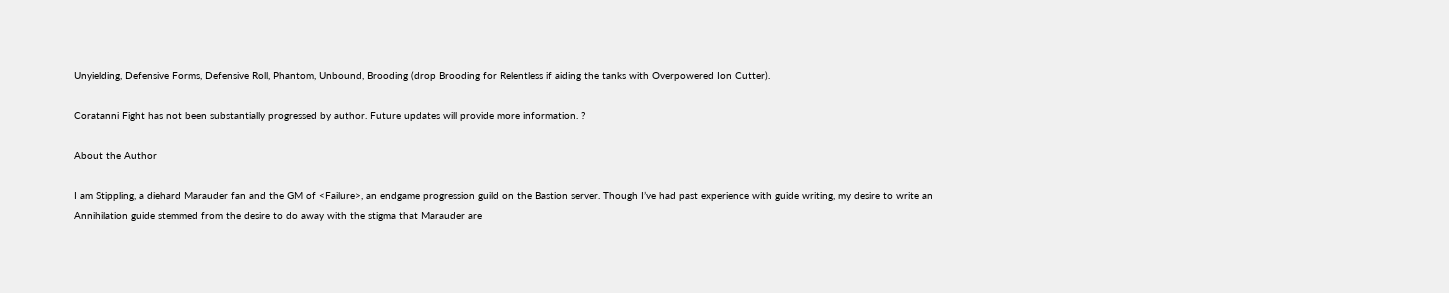Unyielding, Defensive Forms, Defensive Roll, Phantom, Unbound, Brooding (drop Brooding for Relentless if aiding the tanks with Overpowered Ion Cutter).

Coratanni Fight has not been substantially progressed by author. Future updates will provide more information. ?

About the Author

I am Stippling, a diehard Marauder fan and the GM of <Failure>, an endgame progression guild on the Bastion server. Though I’ve had past experience with guide writing, my desire to write an Annihilation guide stemmed from the desire to do away with the stigma that Marauder are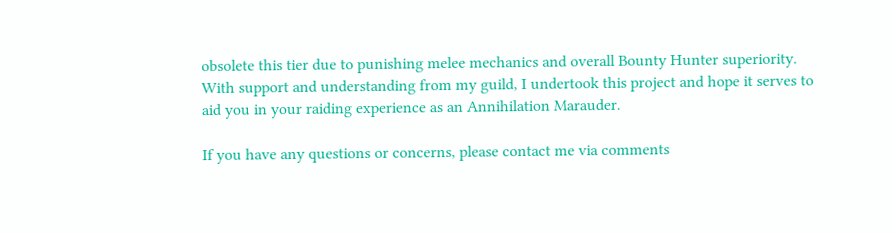obsolete this tier due to punishing melee mechanics and overall Bounty Hunter superiority. With support and understanding from my guild, I undertook this project and hope it serves to aid you in your raiding experience as an Annihilation Marauder.

If you have any questions or concerns, please contact me via comments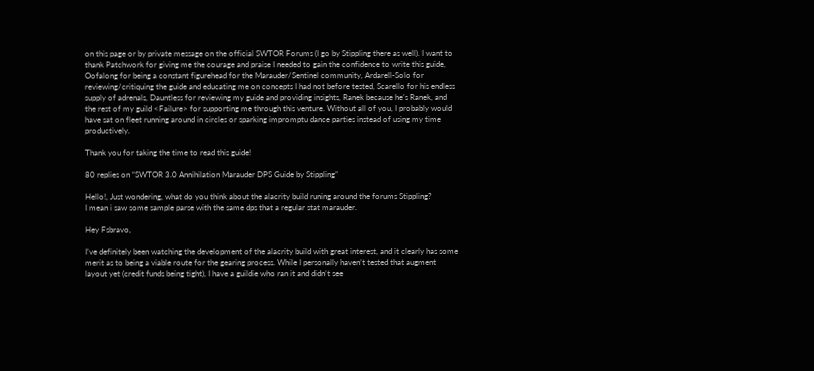on this page or by private message on the official SWTOR Forums (I go by Stippling there as well). I want to thank Patchwork for giving me the courage and praise I needed to gain the confidence to write this guide, Oofalong for being a constant figurehead for the Marauder/Sentinel community, Ardarell-Solo for reviewing/critiquing the guide and educating me on concepts I had not before tested, Scarello for his endless supply of adrenals, Dauntless for reviewing my guide and providing insights, Ranek because he’s Ranek, and the rest of my guild <Failure> for supporting me through this venture. Without all of you, I probably would have sat on fleet running around in circles or sparking impromptu dance parties instead of using my time productively.

Thank you for taking the time to read this guide!

80 replies on “SWTOR 3.0 Annihilation Marauder DPS Guide by Stippling”

Hello!, Just wondering, what do you think about the alacrity build runing around the forums Stippling?
I mean i saw some sample parse with the same dps that a regular stat marauder.

Hey Fsbravo,

I’ve definitely been watching the development of the alacrity build with great interest, and it clearly has some merit as to being a viable route for the gearing process. While I personally haven’t tested that augment layout yet (credit funds being tight), I have a guildie who ran it and didn’t see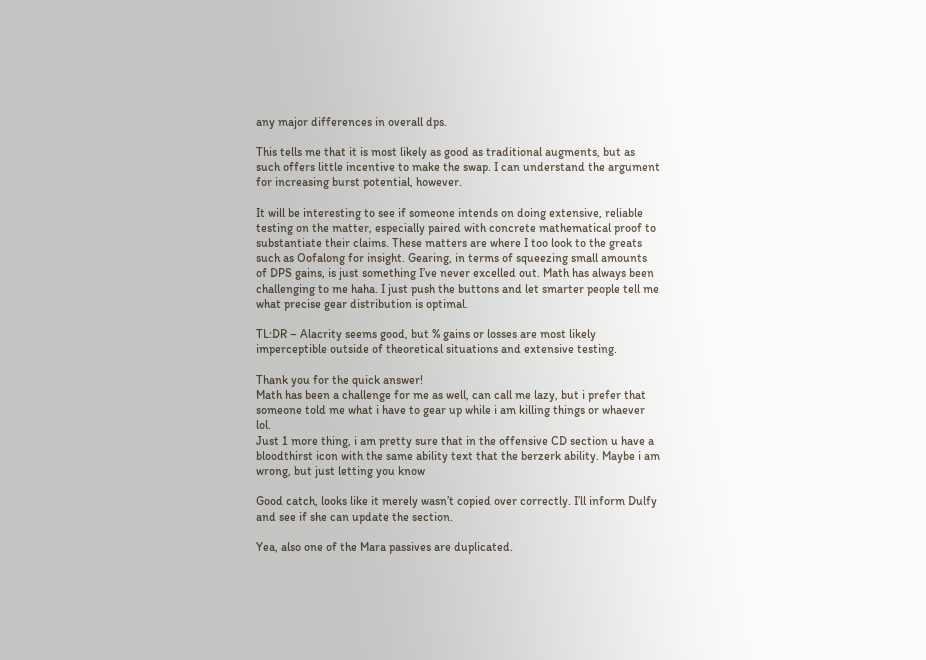any major differences in overall dps.

This tells me that it is most likely as good as traditional augments, but as such offers little incentive to make the swap. I can understand the argument for increasing burst potential, however.

It will be interesting to see if someone intends on doing extensive, reliable testing on the matter, especially paired with concrete mathematical proof to substantiate their claims. These matters are where I too look to the greats such as Oofalong for insight. Gearing, in terms of squeezing small amounts of DPS gains, is just something I’ve never excelled out. Math has always been challenging to me haha. I just push the buttons and let smarter people tell me what precise gear distribution is optimal.

TL:DR – Alacrity seems good, but % gains or losses are most likely imperceptible outside of theoretical situations and extensive testing.

Thank you for the quick answer!
Math has been a challenge for me as well, can call me lazy, but i prefer that someone told me what i have to gear up while i am killing things or whaever lol.
Just 1 more thing, i am pretty sure that in the offensive CD section u have a bloodthirst icon with the same ability text that the berzerk ability. Maybe i am wrong, but just letting you know

Good catch, looks like it merely wasn’t copied over correctly. I’ll inform Dulfy and see if she can update the section.

Yea, also one of the Mara passives are duplicated.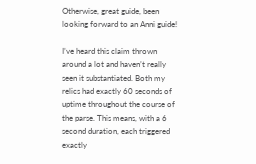Otherwise, great guide, been looking forward to an Anni guide!

I’ve heard this claim thrown around a lot and haven’t really seen it substantiated. Both my relics had exactly 60 seconds of uptime throughout the course of the parse. This means, with a 6 second duration, each triggered exactly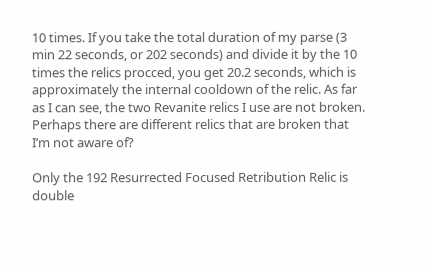10 times. If you take the total duration of my parse (3 min 22 seconds, or 202 seconds) and divide it by the 10 times the relics procced, you get 20.2 seconds, which is approximately the internal cooldown of the relic. As far as I can see, the two Revanite relics I use are not broken. Perhaps there are different relics that are broken that I’m not aware of?

Only the 192 Resurrected Focused Retribution Relic is double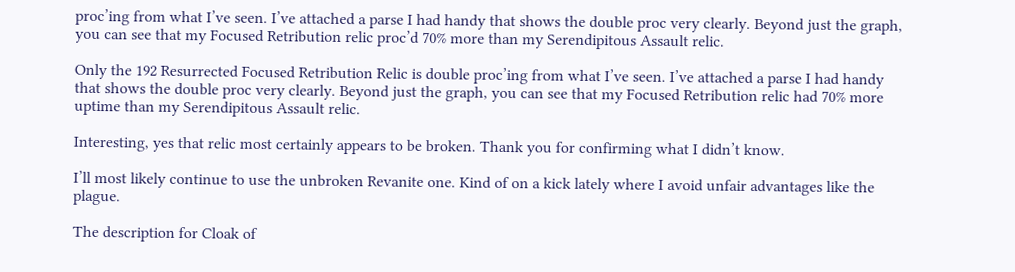proc’ing from what I’ve seen. I’ve attached a parse I had handy that shows the double proc very clearly. Beyond just the graph, you can see that my Focused Retribution relic proc’d 70% more than my Serendipitous Assault relic.

Only the 192 Resurrected Focused Retribution Relic is double proc’ing from what I’ve seen. I’ve attached a parse I had handy that shows the double proc very clearly. Beyond just the graph, you can see that my Focused Retribution relic had 70% more uptime than my Serendipitous Assault relic.

Interesting, yes that relic most certainly appears to be broken. Thank you for confirming what I didn’t know.

I’ll most likely continue to use the unbroken Revanite one. Kind of on a kick lately where I avoid unfair advantages like the plague.

The description for Cloak of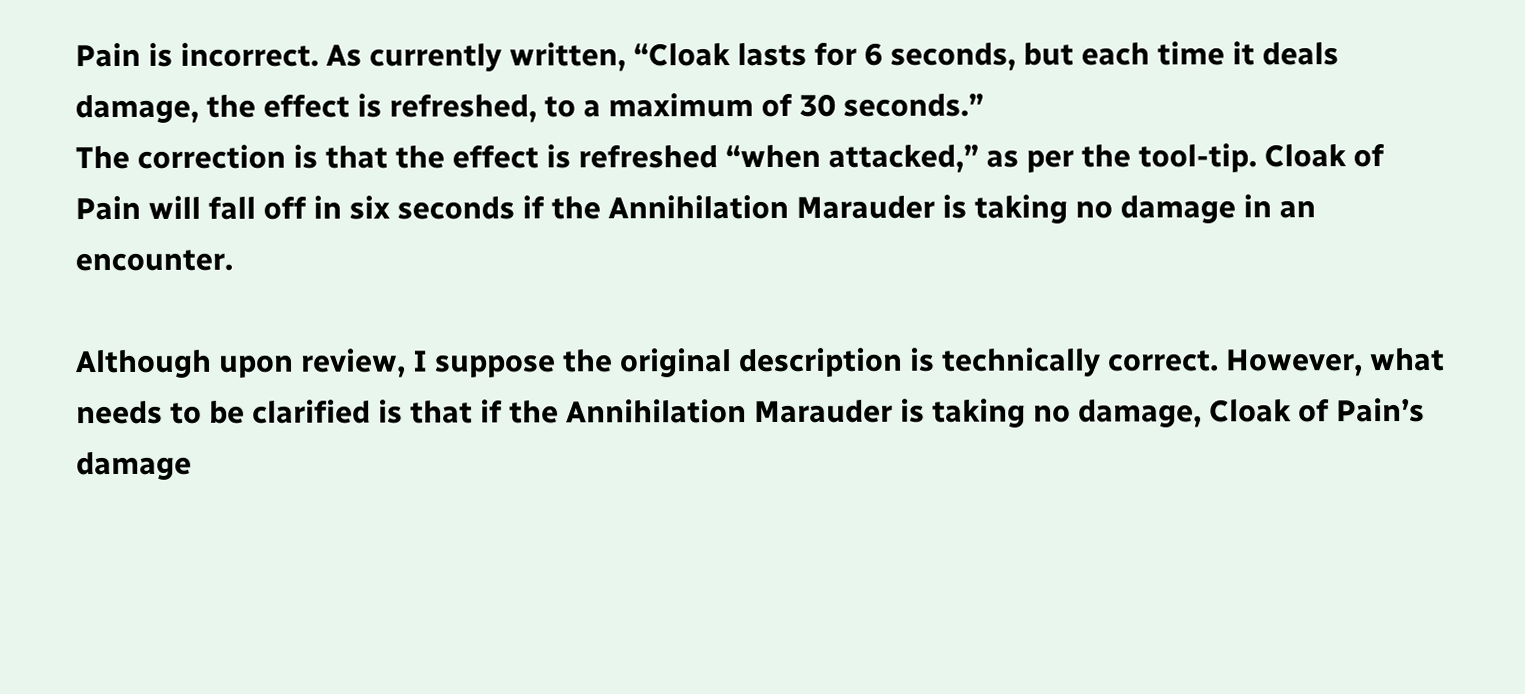Pain is incorrect. As currently written, “Cloak lasts for 6 seconds, but each time it deals damage, the effect is refreshed, to a maximum of 30 seconds.”
The correction is that the effect is refreshed “when attacked,” as per the tool-tip. Cloak of Pain will fall off in six seconds if the Annihilation Marauder is taking no damage in an encounter.

Although upon review, I suppose the original description is technically correct. However, what needs to be clarified is that if the Annihilation Marauder is taking no damage, Cloak of Pain’s damage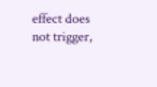effect does not trigger,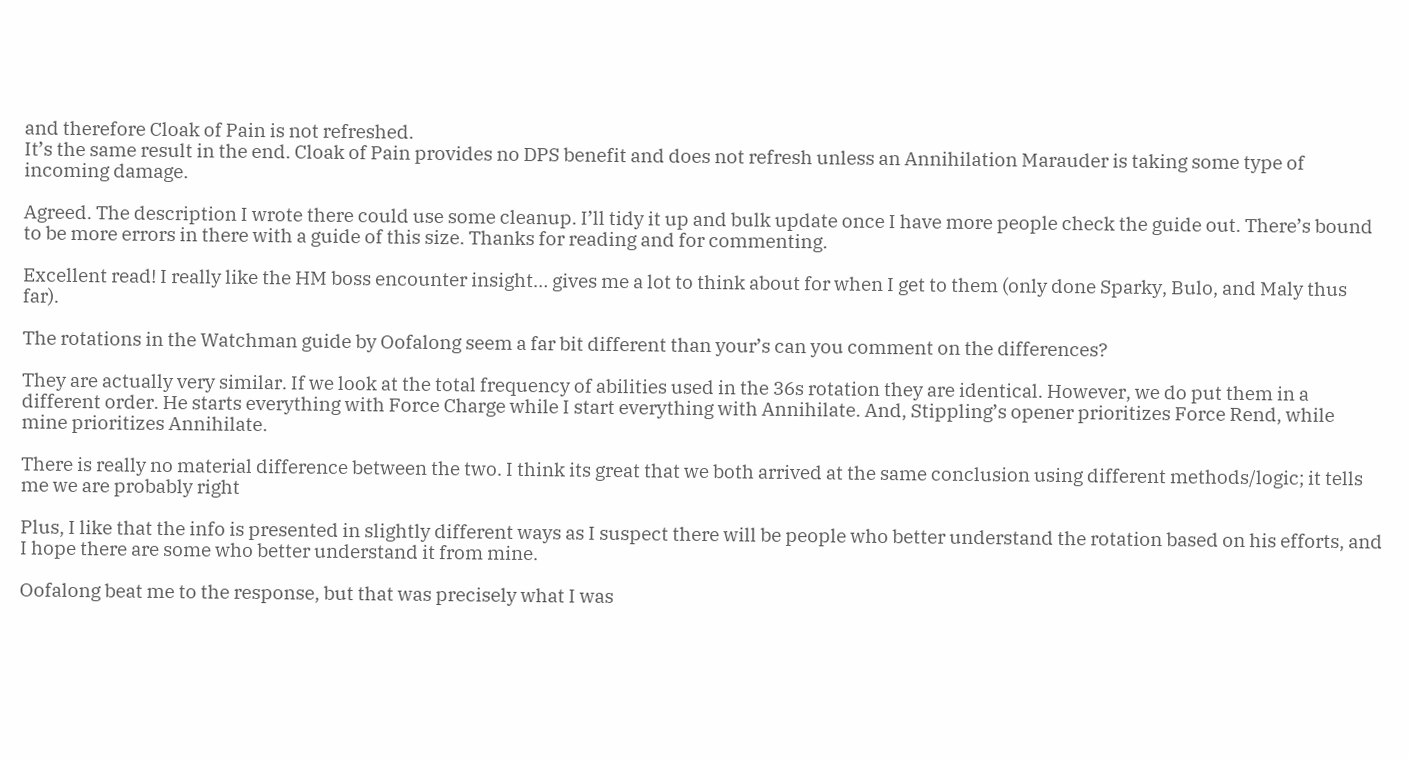and therefore Cloak of Pain is not refreshed.
It’s the same result in the end. Cloak of Pain provides no DPS benefit and does not refresh unless an Annihilation Marauder is taking some type of incoming damage.

Agreed. The description I wrote there could use some cleanup. I’ll tidy it up and bulk update once I have more people check the guide out. There’s bound to be more errors in there with a guide of this size. Thanks for reading and for commenting.

Excellent read! I really like the HM boss encounter insight… gives me a lot to think about for when I get to them (only done Sparky, Bulo, and Maly thus far).

The rotations in the Watchman guide by Oofalong seem a far bit different than your’s can you comment on the differences?

They are actually very similar. If we look at the total frequency of abilities used in the 36s rotation they are identical. However, we do put them in a different order. He starts everything with Force Charge while I start everything with Annihilate. And, Stippling’s opener prioritizes Force Rend, while mine prioritizes Annihilate.

There is really no material difference between the two. I think its great that we both arrived at the same conclusion using different methods/logic; it tells me we are probably right

Plus, I like that the info is presented in slightly different ways as I suspect there will be people who better understand the rotation based on his efforts, and I hope there are some who better understand it from mine.

Oofalong beat me to the response, but that was precisely what I was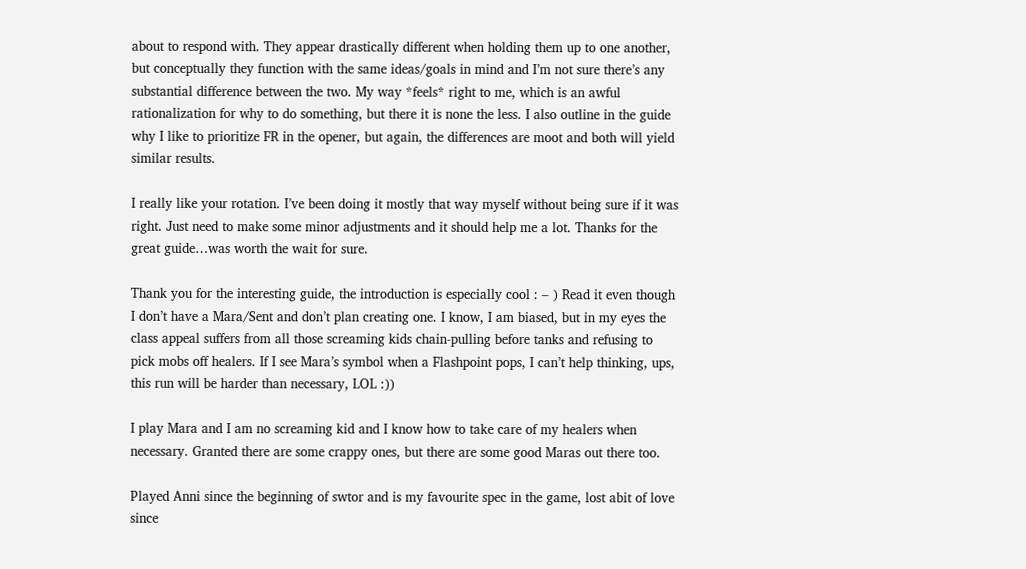about to respond with. They appear drastically different when holding them up to one another, but conceptually they function with the same ideas/goals in mind and I’m not sure there’s any substantial difference between the two. My way *feels* right to me, which is an awful rationalization for why to do something, but there it is none the less. I also outline in the guide why I like to prioritize FR in the opener, but again, the differences are moot and both will yield similar results.

I really like your rotation. I’ve been doing it mostly that way myself without being sure if it was right. Just need to make some minor adjustments and it should help me a lot. Thanks for the great guide…was worth the wait for sure.

Thank you for the interesting guide, the introduction is especially cool : – ) Read it even though I don’t have a Mara/Sent and don’t plan creating one. I know, I am biased, but in my eyes the class appeal suffers from all those screaming kids chain-pulling before tanks and refusing to pick mobs off healers. If I see Mara’s symbol when a Flashpoint pops, I can’t help thinking, ups, this run will be harder than necessary, LOL :))

I play Mara and I am no screaming kid and I know how to take care of my healers when necessary. Granted there are some crappy ones, but there are some good Maras out there too.

Played Anni since the beginning of swtor and is my favourite spec in the game, lost abit of love since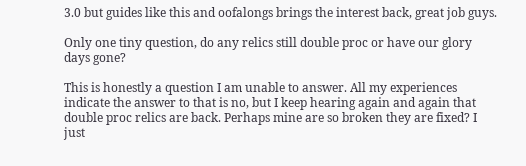3.0 but guides like this and oofalongs brings the interest back, great job guys.

Only one tiny question, do any relics still double proc or have our glory days gone?

This is honestly a question I am unable to answer. All my experiences indicate the answer to that is no, but I keep hearing again and again that double proc relics are back. Perhaps mine are so broken they are fixed? I just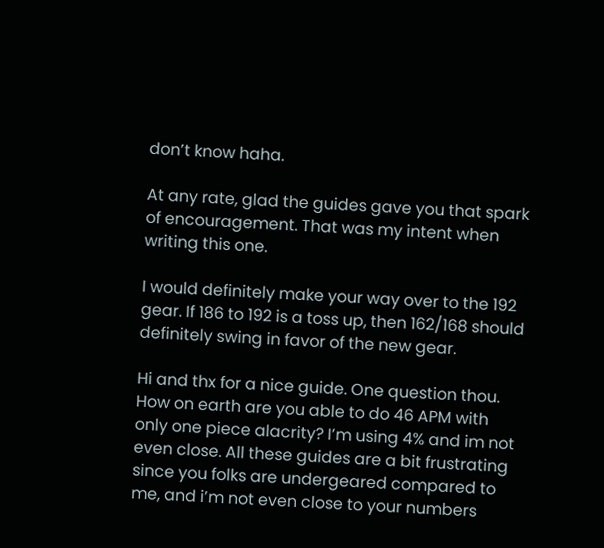don’t know haha.

At any rate, glad the guides gave you that spark of encouragement. That was my intent when writing this one.

I would definitely make your way over to the 192 gear. If 186 to 192 is a toss up, then 162/168 should definitely swing in favor of the new gear.

Hi and thx for a nice guide. One question thou. How on earth are you able to do 46 APM with only one piece alacrity? I’m using 4% and im not even close. All these guides are a bit frustrating since you folks are undergeared compared to me, and i’m not even close to your numbers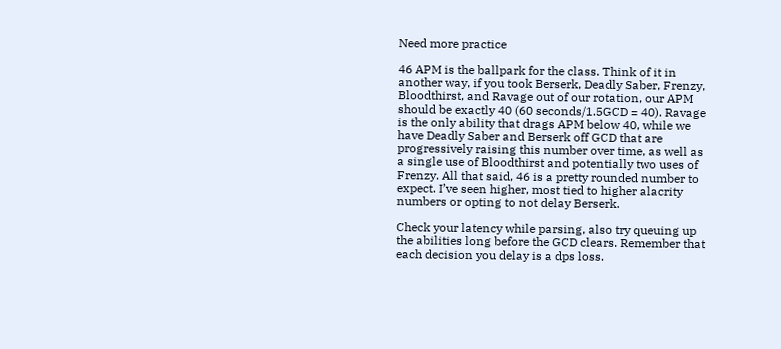Need more practice

46 APM is the ballpark for the class. Think of it in another way, if you took Berserk, Deadly Saber, Frenzy, Bloodthirst, and Ravage out of our rotation, our APM should be exactly 40 (60 seconds/1.5GCD = 40). Ravage is the only ability that drags APM below 40, while we have Deadly Saber and Berserk off GCD that are progressively raising this number over time, as well as a single use of Bloodthirst and potentially two uses of Frenzy. All that said, 46 is a pretty rounded number to expect. I’ve seen higher, most tied to higher alacrity numbers or opting to not delay Berserk.

Check your latency while parsing, also try queuing up the abilities long before the GCD clears. Remember that each decision you delay is a dps loss.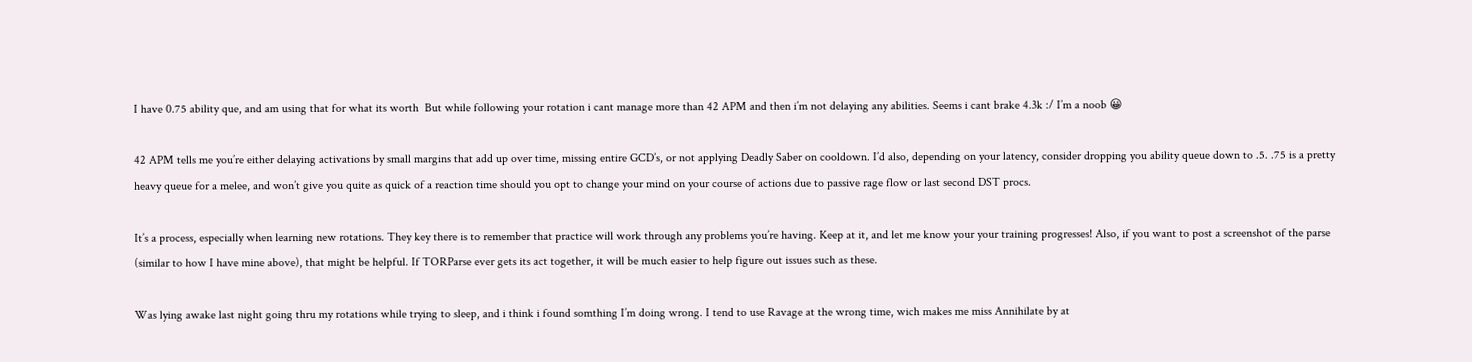I have 0.75 ability que, and am using that for what its worth  But while following your rotation i cant manage more than 42 APM and then i’m not delaying any abilities. Seems i cant brake 4.3k :/ I’m a noob 😀

42 APM tells me you’re either delaying activations by small margins that add up over time, missing entire GCD’s, or not applying Deadly Saber on cooldown. I’d also, depending on your latency, consider dropping you ability queue down to .5. .75 is a pretty heavy queue for a melee, and won’t give you quite as quick of a reaction time should you opt to change your mind on your course of actions due to passive rage flow or last second DST procs.

It’s a process, especially when learning new rotations. They key there is to remember that practice will work through any problems you’re having. Keep at it, and let me know your your training progresses! Also, if you want to post a screenshot of the parse (similar to how I have mine above), that might be helpful. If TORParse ever gets its act together, it will be much easier to help figure out issues such as these.

Was lying awake last night going thru my rotations while trying to sleep, and i think i found somthing I’m doing wrong. I tend to use Ravage at the wrong time, wich makes me miss Annihilate by at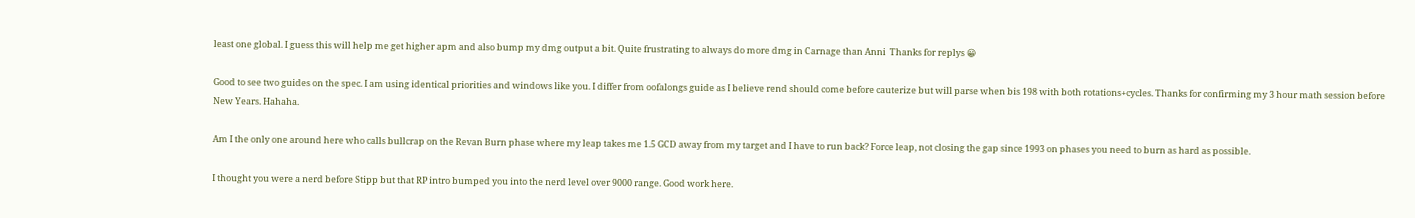least one global. I guess this will help me get higher apm and also bump my dmg output a bit. Quite frustrating to always do more dmg in Carnage than Anni  Thanks for replys 😀

Good to see two guides on the spec. I am using identical priorities and windows like you. I differ from oofalongs guide as I believe rend should come before cauterize but will parse when bis 198 with both rotations+cycles. Thanks for confirming my 3 hour math session before New Years. Hahaha.

Am I the only one around here who calls bullcrap on the Revan Burn phase where my leap takes me 1.5 GCD away from my target and I have to run back? Force leap, not closing the gap since 1993 on phases you need to burn as hard as possible.

I thought you were a nerd before Stipp but that RP intro bumped you into the nerd level over 9000 range. Good work here.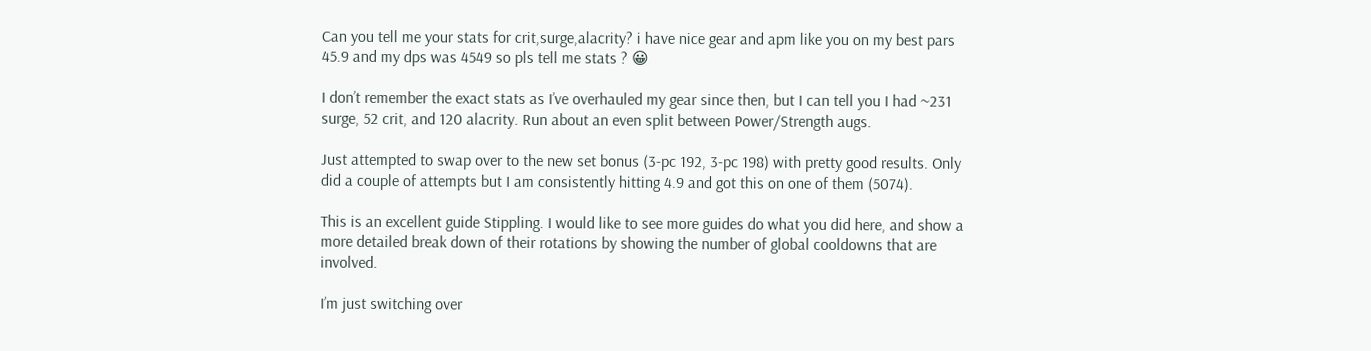Can you tell me your stats for crit,surge,alacrity? i have nice gear and apm like you on my best pars 45.9 and my dps was 4549 so pls tell me stats ? 😀

I don’t remember the exact stats as I’ve overhauled my gear since then, but I can tell you I had ~231 surge, 52 crit, and 120 alacrity. Run about an even split between Power/Strength augs.

Just attempted to swap over to the new set bonus (3-pc 192, 3-pc 198) with pretty good results. Only did a couple of attempts but I am consistently hitting 4.9 and got this on one of them (5074).

This is an excellent guide Stippling. I would like to see more guides do what you did here, and show a more detailed break down of their rotations by showing the number of global cooldowns that are involved.

I’m just switching over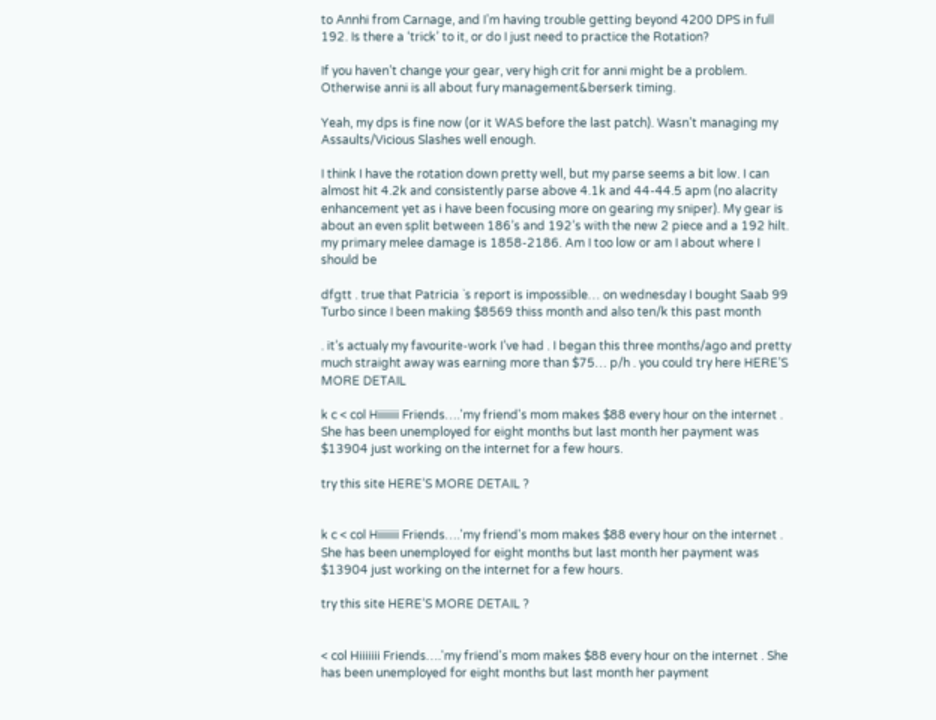to Annhi from Carnage, and I’m having trouble getting beyond 4200 DPS in full 192. Is there a ‘trick’ to it, or do I just need to practice the Rotation?

If you haven’t change your gear, very high crit for anni might be a problem. Otherwise anni is all about fury management&berserk timing.

Yeah, my dps is fine now (or it WAS before the last patch). Wasn’t managing my Assaults/Vicious Slashes well enough.

I think I have the rotation down pretty well, but my parse seems a bit low. I can almost hit 4.2k and consistently parse above 4.1k and 44-44.5 apm (no alacrity enhancement yet as i have been focusing more on gearing my sniper). My gear is about an even split between 186’s and 192’s with the new 2 piece and a 192 hilt. my primary melee damage is 1858-2186. Am I too low or am I about where I should be

dfgtt . true that Patricia `s report is impossible… on wednesday I bought Saab 99 Turbo since I been making $8569 thiss month and also ten/k this past month

. it’s actualy my favourite-work I’ve had . I began this three months/ago and pretty much straight away was earning more than $75… p/h . you could try here HERE’S MORE DETAIL

k c < col Hiiiiiii Friends….'my friend's mom makes $88 every hour on the internet . She has been unemployed for eight months but last month her payment was $13904 just working on the internet for a few hours.

try this site HERE’S MORE DETAIL ?


k c < col Hiiiiiii Friends….'my friend's mom makes $88 every hour on the internet . She has been unemployed for eight months but last month her payment was $13904 just working on the internet for a few hours.

try this site HERE’S MORE DETAIL ?


< col Hiiiiiii Friends….'my friend's mom makes $88 every hour on the internet . She has been unemployed for eight months but last month her payment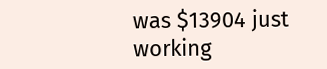was $13904 just working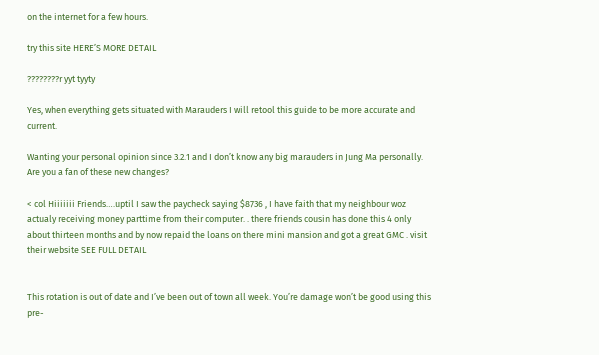on the internet for a few hours.

try this site HERE’S MORE DETAIL

????????r yyt tyyty

Yes, when everything gets situated with Marauders I will retool this guide to be more accurate and current.

Wanting your personal opinion since 3.2.1 and I don’t know any big marauders in Jung Ma personally. Are you a fan of these new changes?

< col Hiiiiiii Friends….uptil I saw the paycheck saying $8736 , I have faith that my neighbour woz actualy receiving money parttime from their computer. . there friends cousin has done this 4 only about thirteen months and by now repaid the loans on there mini mansion and got a great GMC . visit their website SEE FULL DETAIL


This rotation is out of date and I’ve been out of town all week. You’re damage won’t be good using this pre-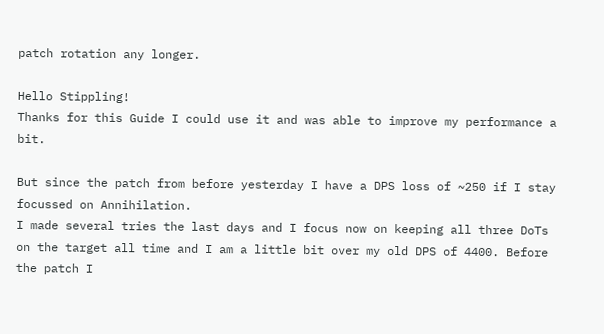patch rotation any longer.

Hello Stippling!
Thanks for this Guide I could use it and was able to improve my performance a bit.

But since the patch from before yesterday I have a DPS loss of ~250 if I stay focussed on Annihilation.
I made several tries the last days and I focus now on keeping all three DoTs on the target all time and I am a little bit over my old DPS of 4400. Before the patch I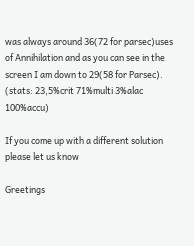was always around 36(72 for parsec)uses of Annihilation and as you can see in the screen I am down to 29(58 for Parsec). (stats: 23,5%crit 71%multi 3%alac 100%accu)

If you come up with a different solution please let us know

Greetings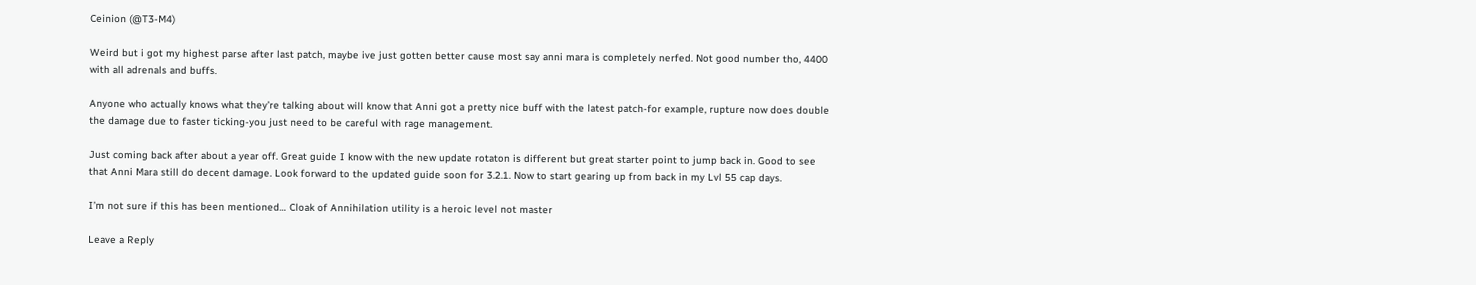Ceinion (@T3-M4)

Weird but i got my highest parse after last patch, maybe ive just gotten better cause most say anni mara is completely nerfed. Not good number tho, 4400 with all adrenals and buffs.

Anyone who actually knows what they’re talking about will know that Anni got a pretty nice buff with the latest patch-for example, rupture now does double the damage due to faster ticking-you just need to be careful with rage management.

Just coming back after about a year off. Great guide I know with the new update rotaton is different but great starter point to jump back in. Good to see that Anni Mara still do decent damage. Look forward to the updated guide soon for 3.2.1. Now to start gearing up from back in my Lvl 55 cap days.

I’m not sure if this has been mentioned… Cloak of Annihilation utility is a heroic level not master

Leave a Reply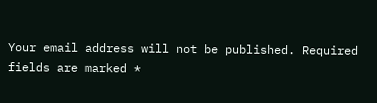Your email address will not be published. Required fields are marked *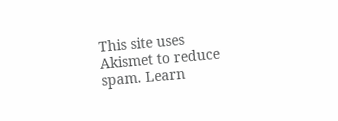This site uses Akismet to reduce spam. Learn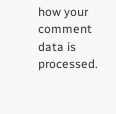how your comment data is processed.